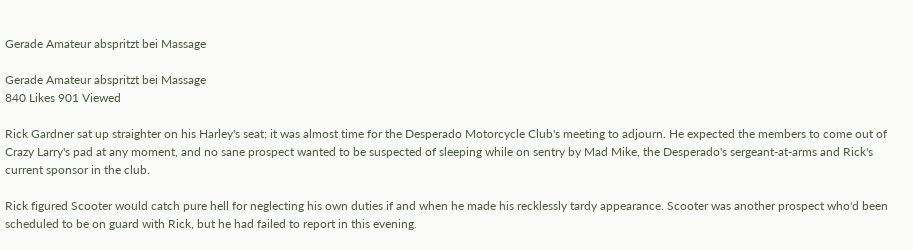Gerade Amateur abspritzt bei Massage

Gerade Amateur abspritzt bei Massage
840 Likes 901 Viewed

Rick Gardner sat up straighter on his Harley's seat; it was almost time for the Desperado Motorcycle Club's meeting to adjourn. He expected the members to come out of Crazy Larry's pad at any moment, and no sane prospect wanted to be suspected of sleeping while on sentry by Mad Mike, the Desperado's sergeant-at-arms and Rick's current sponsor in the club.

Rick figured Scooter would catch pure hell for neglecting his own duties if and when he made his recklessly tardy appearance. Scooter was another prospect who'd been scheduled to be on guard with Rick, but he had failed to report in this evening.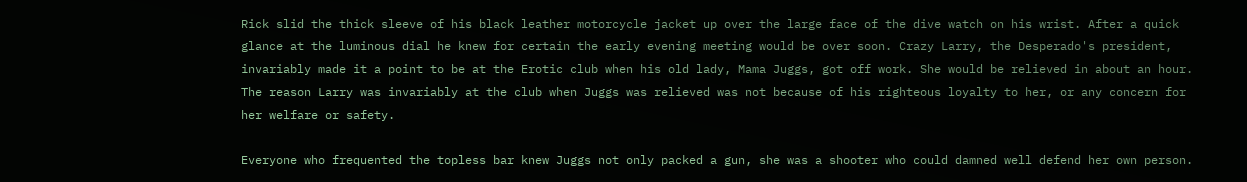Rick slid the thick sleeve of his black leather motorcycle jacket up over the large face of the dive watch on his wrist. After a quick glance at the luminous dial he knew for certain the early evening meeting would be over soon. Crazy Larry, the Desperado's president, invariably made it a point to be at the Erotic club when his old lady, Mama Juggs, got off work. She would be relieved in about an hour. The reason Larry was invariably at the club when Juggs was relieved was not because of his righteous loyalty to her, or any concern for her welfare or safety.

Everyone who frequented the topless bar knew Juggs not only packed a gun, she was a shooter who could damned well defend her own person.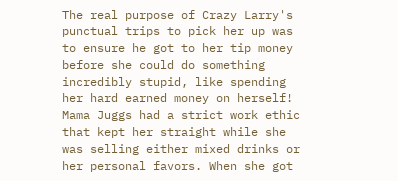The real purpose of Crazy Larry's punctual trips to pick her up was to ensure he got to her tip money before she could do something incredibly stupid, like spending her hard earned money on herself! Mama Juggs had a strict work ethic that kept her straight while she was selling either mixed drinks or her personal favors. When she got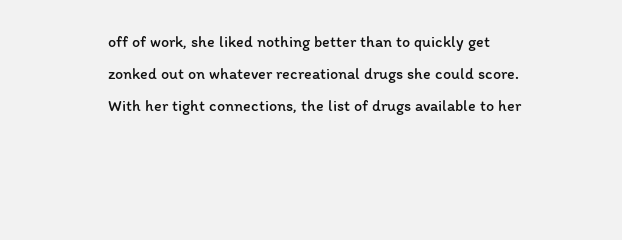off of work, she liked nothing better than to quickly get zonked out on whatever recreational drugs she could score. With her tight connections, the list of drugs available to her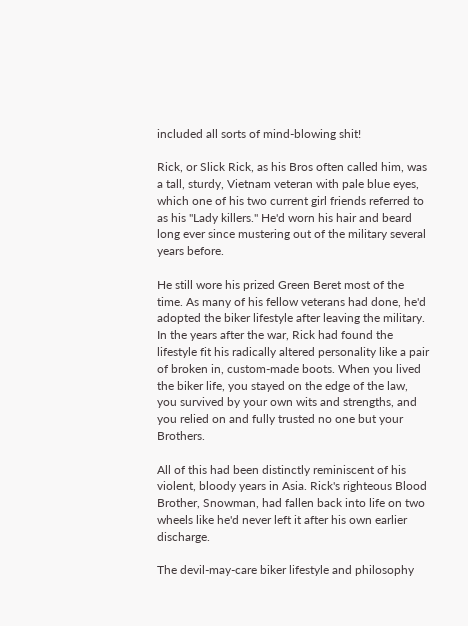included all sorts of mind-blowing shit!

Rick, or Slick Rick, as his Bros often called him, was a tall, sturdy, Vietnam veteran with pale blue eyes, which one of his two current girl friends referred to as his "Lady killers." He'd worn his hair and beard long ever since mustering out of the military several years before.

He still wore his prized Green Beret most of the time. As many of his fellow veterans had done, he'd adopted the biker lifestyle after leaving the military. In the years after the war, Rick had found the lifestyle fit his radically altered personality like a pair of broken in, custom-made boots. When you lived the biker life, you stayed on the edge of the law, you survived by your own wits and strengths, and you relied on and fully trusted no one but your Brothers.

All of this had been distinctly reminiscent of his violent, bloody years in Asia. Rick's righteous Blood Brother, Snowman, had fallen back into life on two wheels like he'd never left it after his own earlier discharge.

The devil-may-care biker lifestyle and philosophy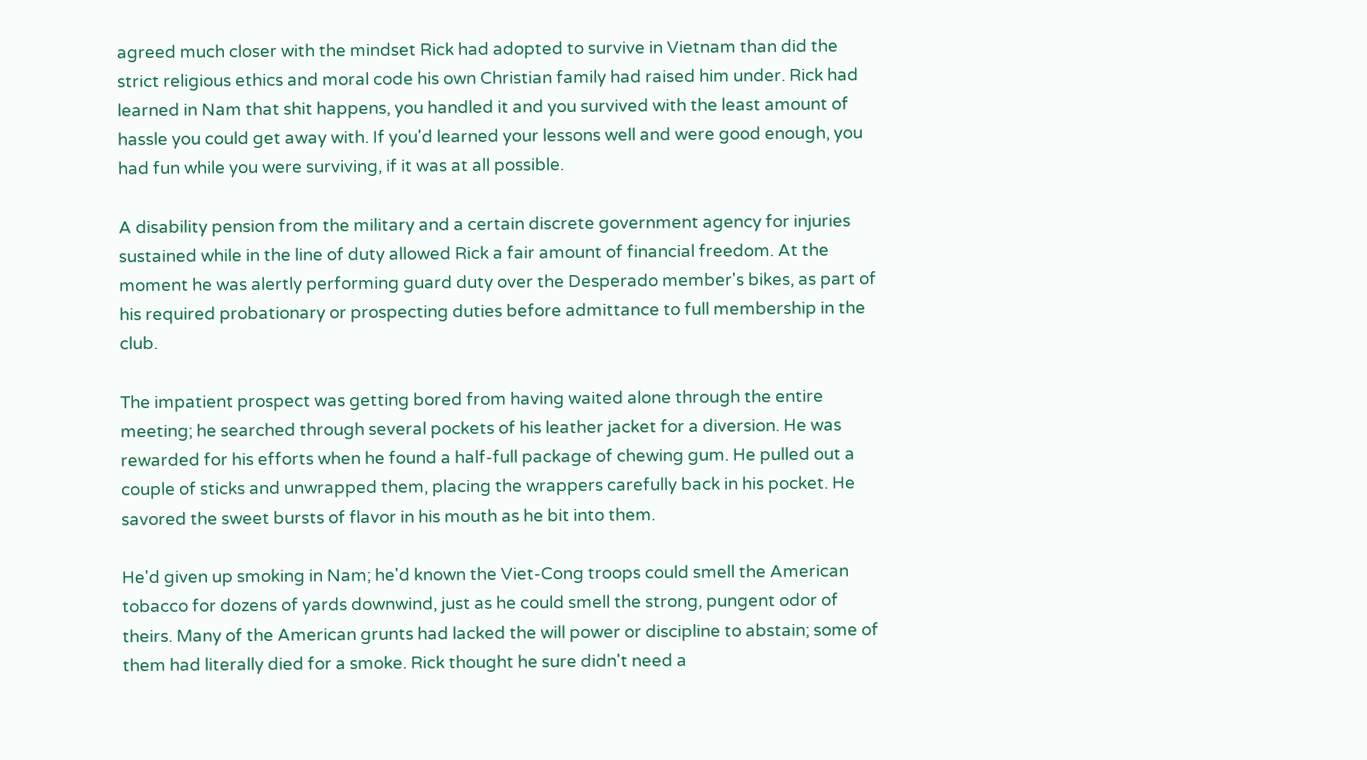agreed much closer with the mindset Rick had adopted to survive in Vietnam than did the strict religious ethics and moral code his own Christian family had raised him under. Rick had learned in Nam that shit happens, you handled it and you survived with the least amount of hassle you could get away with. If you'd learned your lessons well and were good enough, you had fun while you were surviving, if it was at all possible.

A disability pension from the military and a certain discrete government agency for injuries sustained while in the line of duty allowed Rick a fair amount of financial freedom. At the moment he was alertly performing guard duty over the Desperado member's bikes, as part of his required probationary or prospecting duties before admittance to full membership in the club.

The impatient prospect was getting bored from having waited alone through the entire meeting; he searched through several pockets of his leather jacket for a diversion. He was rewarded for his efforts when he found a half-full package of chewing gum. He pulled out a couple of sticks and unwrapped them, placing the wrappers carefully back in his pocket. He savored the sweet bursts of flavor in his mouth as he bit into them.

He'd given up smoking in Nam; he'd known the Viet-Cong troops could smell the American tobacco for dozens of yards downwind, just as he could smell the strong, pungent odor of theirs. Many of the American grunts had lacked the will power or discipline to abstain; some of them had literally died for a smoke. Rick thought he sure didn't need a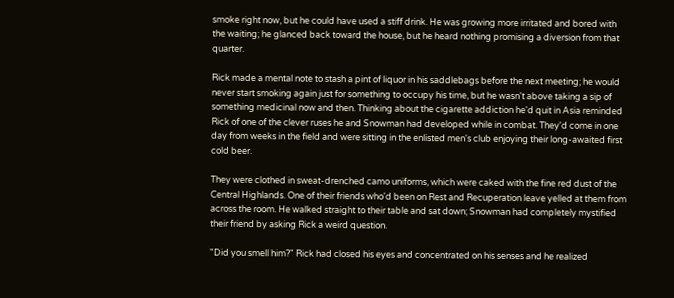smoke right now, but he could have used a stiff drink. He was growing more irritated and bored with the waiting; he glanced back toward the house, but he heard nothing promising a diversion from that quarter.

Rick made a mental note to stash a pint of liquor in his saddlebags before the next meeting; he would never start smoking again just for something to occupy his time, but he wasn't above taking a sip of something medicinal now and then. Thinking about the cigarette addiction he'd quit in Asia reminded Rick of one of the clever ruses he and Snowman had developed while in combat. They'd come in one day from weeks in the field and were sitting in the enlisted men's club enjoying their long-awaited first cold beer.

They were clothed in sweat-drenched camo uniforms, which were caked with the fine red dust of the Central Highlands. One of their friends who'd been on Rest and Recuperation leave yelled at them from across the room. He walked straight to their table and sat down; Snowman had completely mystified their friend by asking Rick a weird question.

"Did you smell him?" Rick had closed his eyes and concentrated on his senses and he realized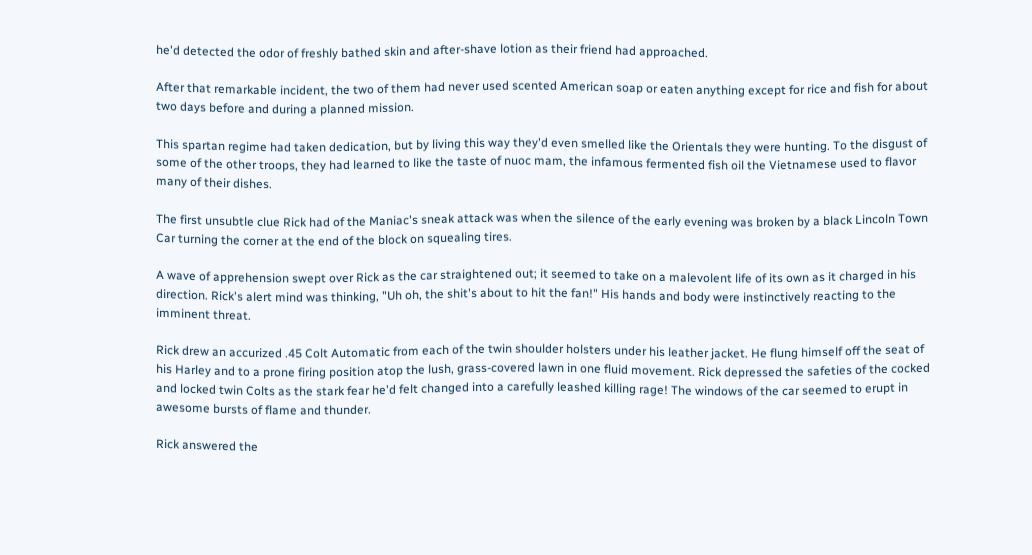he'd detected the odor of freshly bathed skin and after-shave lotion as their friend had approached.

After that remarkable incident, the two of them had never used scented American soap or eaten anything except for rice and fish for about two days before and during a planned mission.

This spartan regime had taken dedication, but by living this way they'd even smelled like the Orientals they were hunting. To the disgust of some of the other troops, they had learned to like the taste of nuoc mam, the infamous fermented fish oil the Vietnamese used to flavor many of their dishes.

The first unsubtle clue Rick had of the Maniac's sneak attack was when the silence of the early evening was broken by a black Lincoln Town Car turning the corner at the end of the block on squealing tires.

A wave of apprehension swept over Rick as the car straightened out; it seemed to take on a malevolent life of its own as it charged in his direction. Rick's alert mind was thinking, "Uh oh, the shit's about to hit the fan!" His hands and body were instinctively reacting to the imminent threat.

Rick drew an accurized .45 Colt Automatic from each of the twin shoulder holsters under his leather jacket. He flung himself off the seat of his Harley and to a prone firing position atop the lush, grass-covered lawn in one fluid movement. Rick depressed the safeties of the cocked and locked twin Colts as the stark fear he'd felt changed into a carefully leashed killing rage! The windows of the car seemed to erupt in awesome bursts of flame and thunder.

Rick answered the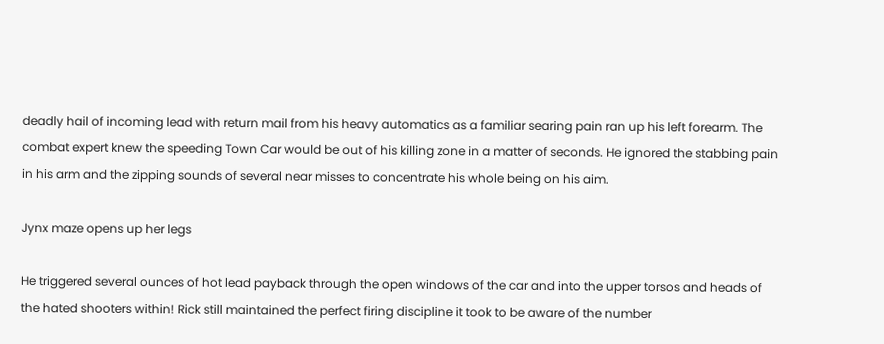deadly hail of incoming lead with return mail from his heavy automatics as a familiar searing pain ran up his left forearm. The combat expert knew the speeding Town Car would be out of his killing zone in a matter of seconds. He ignored the stabbing pain in his arm and the zipping sounds of several near misses to concentrate his whole being on his aim.

Jynx maze opens up her legs

He triggered several ounces of hot lead payback through the open windows of the car and into the upper torsos and heads of the hated shooters within! Rick still maintained the perfect firing discipline it took to be aware of the number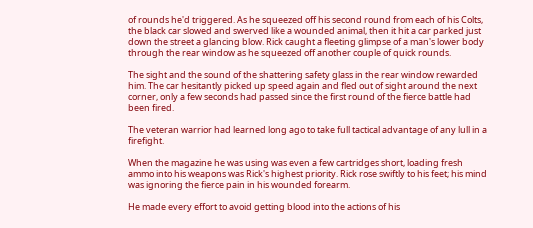of rounds he'd triggered. As he squeezed off his second round from each of his Colts, the black car slowed and swerved like a wounded animal, then it hit a car parked just down the street a glancing blow. Rick caught a fleeting glimpse of a man's lower body through the rear window as he squeezed off another couple of quick rounds.

The sight and the sound of the shattering safety glass in the rear window rewarded him. The car hesitantly picked up speed again and fled out of sight around the next corner, only a few seconds had passed since the first round of the fierce battle had been fired.

The veteran warrior had learned long ago to take full tactical advantage of any lull in a firefight.

When the magazine he was using was even a few cartridges short, loading fresh ammo into his weapons was Rick's highest priority. Rick rose swiftly to his feet; his mind was ignoring the fierce pain in his wounded forearm.

He made every effort to avoid getting blood into the actions of his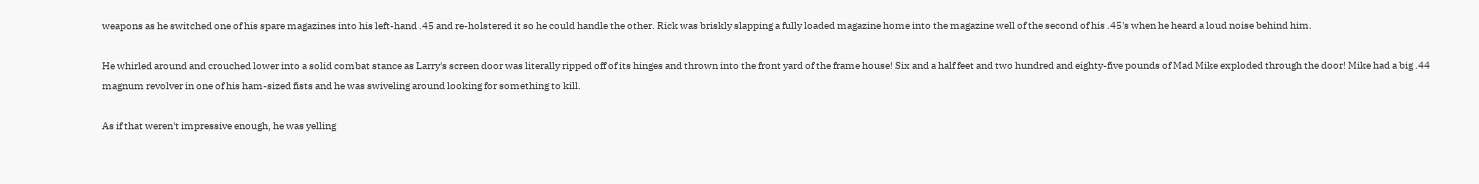weapons as he switched one of his spare magazines into his left-hand .45 and re-holstered it so he could handle the other. Rick was briskly slapping a fully loaded magazine home into the magazine well of the second of his .45's when he heard a loud noise behind him.

He whirled around and crouched lower into a solid combat stance as Larry's screen door was literally ripped off of its hinges and thrown into the front yard of the frame house! Six and a half feet and two hundred and eighty-five pounds of Mad Mike exploded through the door! Mike had a big .44 magnum revolver in one of his ham-sized fists and he was swiveling around looking for something to kill.

As if that weren't impressive enough, he was yelling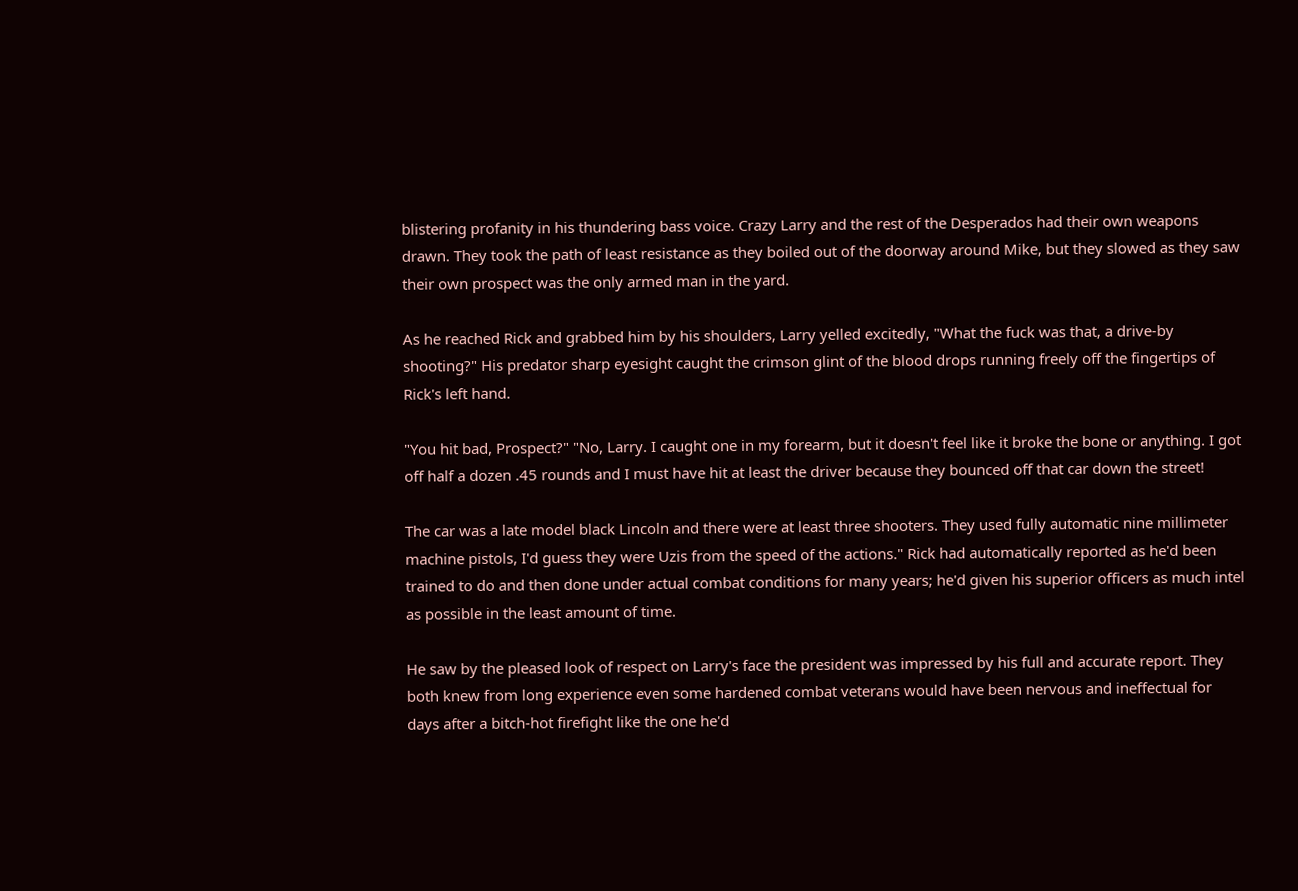blistering profanity in his thundering bass voice. Crazy Larry and the rest of the Desperados had their own weapons drawn. They took the path of least resistance as they boiled out of the doorway around Mike, but they slowed as they saw their own prospect was the only armed man in the yard.

As he reached Rick and grabbed him by his shoulders, Larry yelled excitedly, "What the fuck was that, a drive-by shooting?" His predator sharp eyesight caught the crimson glint of the blood drops running freely off the fingertips of Rick's left hand.

"You hit bad, Prospect?" "No, Larry. I caught one in my forearm, but it doesn't feel like it broke the bone or anything. I got off half a dozen .45 rounds and I must have hit at least the driver because they bounced off that car down the street!

The car was a late model black Lincoln and there were at least three shooters. They used fully automatic nine millimeter machine pistols, I'd guess they were Uzis from the speed of the actions." Rick had automatically reported as he'd been trained to do and then done under actual combat conditions for many years; he'd given his superior officers as much intel as possible in the least amount of time.

He saw by the pleased look of respect on Larry's face the president was impressed by his full and accurate report. They both knew from long experience even some hardened combat veterans would have been nervous and ineffectual for days after a bitch-hot firefight like the one he'd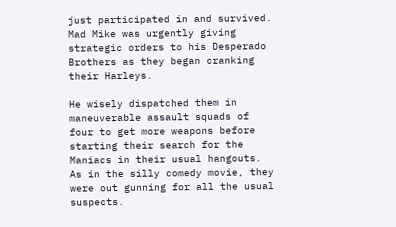just participated in and survived. Mad Mike was urgently giving strategic orders to his Desperado Brothers as they began cranking their Harleys.

He wisely dispatched them in maneuverable assault squads of four to get more weapons before starting their search for the Maniacs in their usual hangouts. As in the silly comedy movie, they were out gunning for all the usual suspects.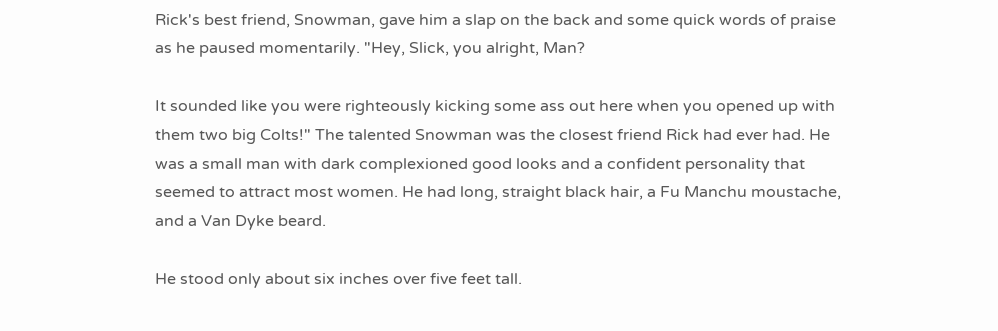Rick's best friend, Snowman, gave him a slap on the back and some quick words of praise as he paused momentarily. "Hey, Slick, you alright, Man?

It sounded like you were righteously kicking some ass out here when you opened up with them two big Colts!" The talented Snowman was the closest friend Rick had ever had. He was a small man with dark complexioned good looks and a confident personality that seemed to attract most women. He had long, straight black hair, a Fu Manchu moustache, and a Van Dyke beard.

He stood only about six inches over five feet tall.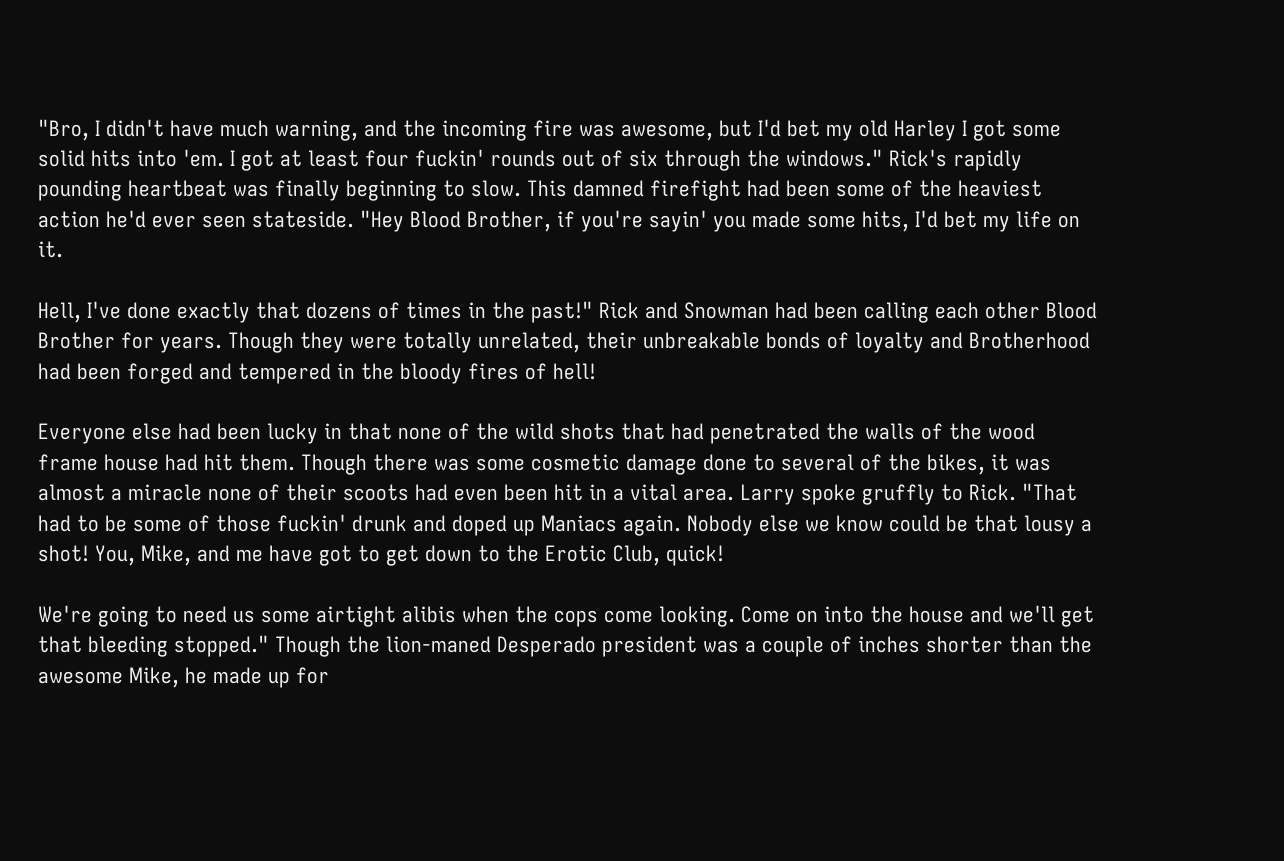"Bro, I didn't have much warning, and the incoming fire was awesome, but I'd bet my old Harley I got some solid hits into 'em. I got at least four fuckin' rounds out of six through the windows." Rick's rapidly pounding heartbeat was finally beginning to slow. This damned firefight had been some of the heaviest action he'd ever seen stateside. "Hey Blood Brother, if you're sayin' you made some hits, I'd bet my life on it.

Hell, I've done exactly that dozens of times in the past!" Rick and Snowman had been calling each other Blood Brother for years. Though they were totally unrelated, their unbreakable bonds of loyalty and Brotherhood had been forged and tempered in the bloody fires of hell!

Everyone else had been lucky in that none of the wild shots that had penetrated the walls of the wood frame house had hit them. Though there was some cosmetic damage done to several of the bikes, it was almost a miracle none of their scoots had even been hit in a vital area. Larry spoke gruffly to Rick. "That had to be some of those fuckin' drunk and doped up Maniacs again. Nobody else we know could be that lousy a shot! You, Mike, and me have got to get down to the Erotic Club, quick!

We're going to need us some airtight alibis when the cops come looking. Come on into the house and we'll get that bleeding stopped." Though the lion-maned Desperado president was a couple of inches shorter than the awesome Mike, he made up for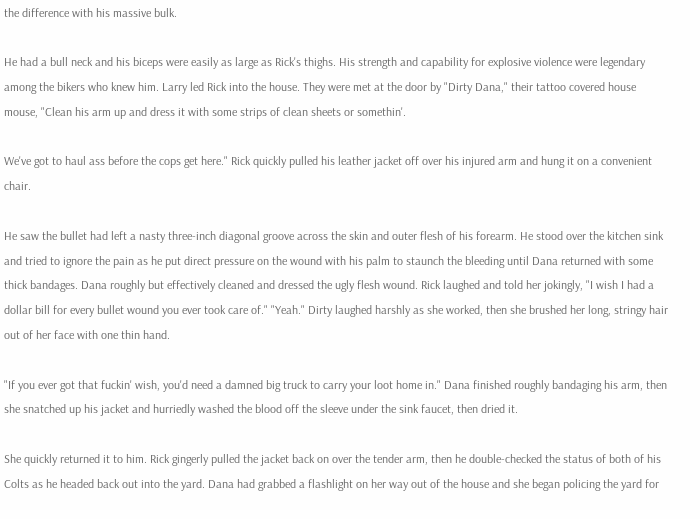the difference with his massive bulk.

He had a bull neck and his biceps were easily as large as Rick's thighs. His strength and capability for explosive violence were legendary among the bikers who knew him. Larry led Rick into the house. They were met at the door by "Dirty Dana," their tattoo covered house mouse, "Clean his arm up and dress it with some strips of clean sheets or somethin'.

We've got to haul ass before the cops get here." Rick quickly pulled his leather jacket off over his injured arm and hung it on a convenient chair.

He saw the bullet had left a nasty three-inch diagonal groove across the skin and outer flesh of his forearm. He stood over the kitchen sink and tried to ignore the pain as he put direct pressure on the wound with his palm to staunch the bleeding until Dana returned with some thick bandages. Dana roughly but effectively cleaned and dressed the ugly flesh wound. Rick laughed and told her jokingly, "I wish I had a dollar bill for every bullet wound you ever took care of." "Yeah." Dirty laughed harshly as she worked, then she brushed her long, stringy hair out of her face with one thin hand.

"If you ever got that fuckin' wish, you'd need a damned big truck to carry your loot home in." Dana finished roughly bandaging his arm, then she snatched up his jacket and hurriedly washed the blood off the sleeve under the sink faucet, then dried it.

She quickly returned it to him. Rick gingerly pulled the jacket back on over the tender arm, then he double-checked the status of both of his Colts as he headed back out into the yard. Dana had grabbed a flashlight on her way out of the house and she began policing the yard for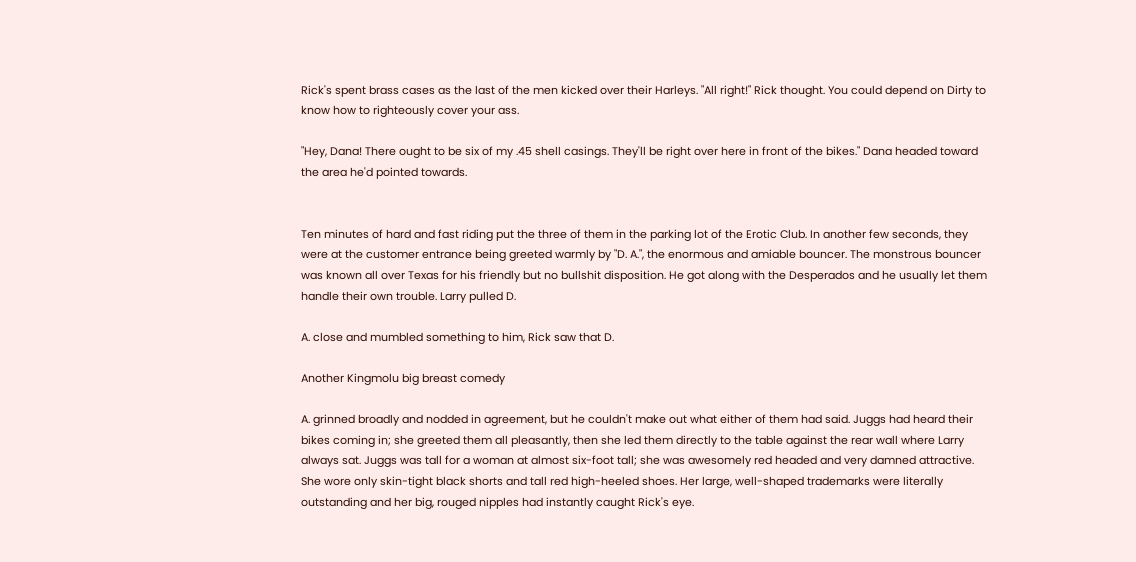Rick's spent brass cases as the last of the men kicked over their Harleys. "All right!" Rick thought. You could depend on Dirty to know how to righteously cover your ass.

"Hey, Dana! There ought to be six of my .45 shell casings. They'll be right over here in front of the bikes." Dana headed toward the area he'd pointed towards.


Ten minutes of hard and fast riding put the three of them in the parking lot of the Erotic Club. In another few seconds, they were at the customer entrance being greeted warmly by "D. A.", the enormous and amiable bouncer. The monstrous bouncer was known all over Texas for his friendly but no bullshit disposition. He got along with the Desperados and he usually let them handle their own trouble. Larry pulled D.

A. close and mumbled something to him, Rick saw that D.

Another Kingmolu big breast comedy

A. grinned broadly and nodded in agreement, but he couldn't make out what either of them had said. Juggs had heard their bikes coming in; she greeted them all pleasantly, then she led them directly to the table against the rear wall where Larry always sat. Juggs was tall for a woman at almost six-foot tall; she was awesomely red headed and very damned attractive. She wore only skin-tight black shorts and tall red high-heeled shoes. Her large, well-shaped trademarks were literally outstanding and her big, rouged nipples had instantly caught Rick's eye.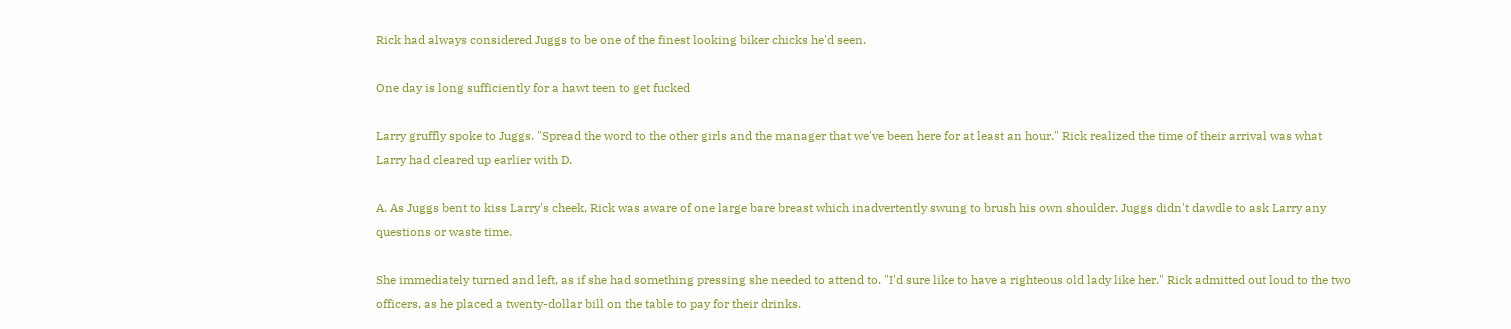Rick had always considered Juggs to be one of the finest looking biker chicks he'd seen.

One day is long sufficiently for a hawt teen to get fucked

Larry gruffly spoke to Juggs. "Spread the word to the other girls and the manager that we've been here for at least an hour." Rick realized the time of their arrival was what Larry had cleared up earlier with D.

A. As Juggs bent to kiss Larry's cheek, Rick was aware of one large bare breast which inadvertently swung to brush his own shoulder. Juggs didn't dawdle to ask Larry any questions or waste time.

She immediately turned and left, as if she had something pressing she needed to attend to. "I'd sure like to have a righteous old lady like her." Rick admitted out loud to the two officers, as he placed a twenty-dollar bill on the table to pay for their drinks.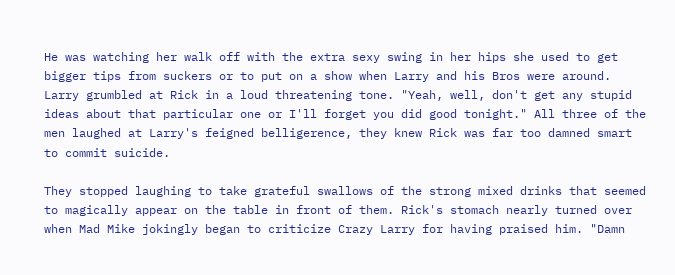He was watching her walk off with the extra sexy swing in her hips she used to get bigger tips from suckers or to put on a show when Larry and his Bros were around. Larry grumbled at Rick in a loud threatening tone. "Yeah, well, don't get any stupid ideas about that particular one or I'll forget you did good tonight." All three of the men laughed at Larry's feigned belligerence, they knew Rick was far too damned smart to commit suicide.

They stopped laughing to take grateful swallows of the strong mixed drinks that seemed to magically appear on the table in front of them. Rick's stomach nearly turned over when Mad Mike jokingly began to criticize Crazy Larry for having praised him. "Damn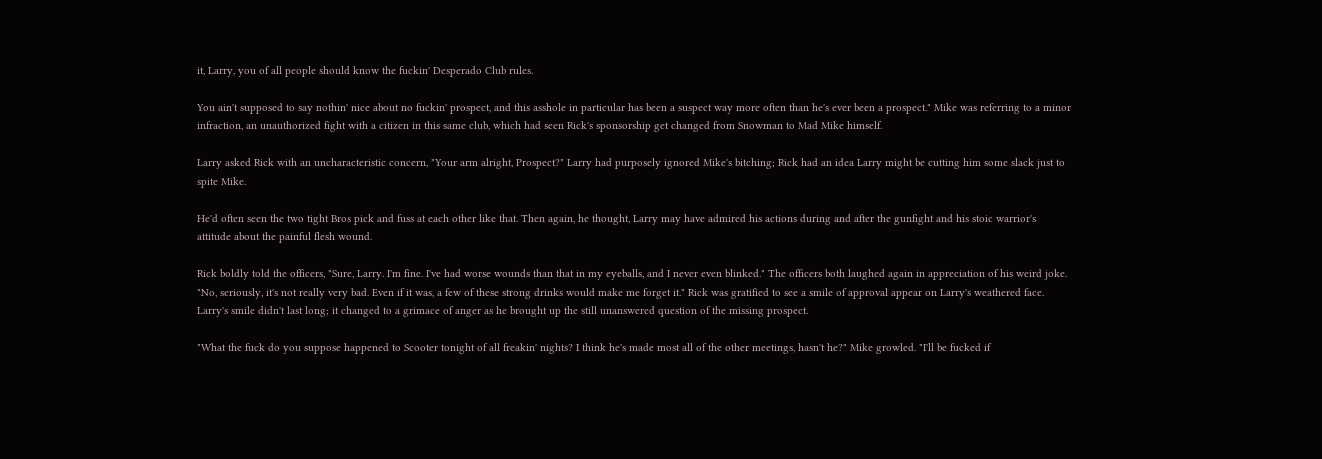it, Larry, you of all people should know the fuckin' Desperado Club rules.

You ain't supposed to say nothin' nice about no fuckin' prospect, and this asshole in particular has been a suspect way more often than he's ever been a prospect." Mike was referring to a minor infraction, an unauthorized fight with a citizen in this same club, which had seen Rick's sponsorship get changed from Snowman to Mad Mike himself.

Larry asked Rick with an uncharacteristic concern, "Your arm alright, Prospect?" Larry had purposely ignored Mike's bitching; Rick had an idea Larry might be cutting him some slack just to spite Mike.

He'd often seen the two tight Bros pick and fuss at each other like that. Then again, he thought, Larry may have admired his actions during and after the gunfight and his stoic warrior's attitude about the painful flesh wound.

Rick boldly told the officers, "Sure, Larry. I'm fine. I've had worse wounds than that in my eyeballs, and I never even blinked." The officers both laughed again in appreciation of his weird joke. "No, seriously, it's not really very bad. Even if it was, a few of these strong drinks would make me forget it." Rick was gratified to see a smile of approval appear on Larry's weathered face. Larry's smile didn't last long; it changed to a grimace of anger as he brought up the still unanswered question of the missing prospect.

"What the fuck do you suppose happened to Scooter tonight of all freakin' nights? I think he's made most all of the other meetings, hasn't he?" Mike growled. "I'll be fucked if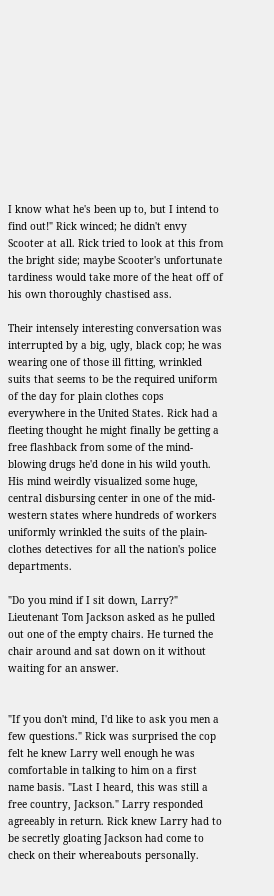I know what he's been up to, but I intend to find out!" Rick winced; he didn't envy Scooter at all. Rick tried to look at this from the bright side; maybe Scooter's unfortunate tardiness would take more of the heat off of his own thoroughly chastised ass.

Their intensely interesting conversation was interrupted by a big, ugly, black cop; he was wearing one of those ill fitting, wrinkled suits that seems to be the required uniform of the day for plain clothes cops everywhere in the United States. Rick had a fleeting thought he might finally be getting a free flashback from some of the mind-blowing drugs he'd done in his wild youth. His mind weirdly visualized some huge, central disbursing center in one of the mid-western states where hundreds of workers uniformly wrinkled the suits of the plain-clothes detectives for all the nation's police departments.

"Do you mind if I sit down, Larry?" Lieutenant Tom Jackson asked as he pulled out one of the empty chairs. He turned the chair around and sat down on it without waiting for an answer.


"If you don't mind, I'd like to ask you men a few questions." Rick was surprised the cop felt he knew Larry well enough he was comfortable in talking to him on a first name basis. "Last I heard, this was still a free country, Jackson." Larry responded agreeably in return. Rick knew Larry had to be secretly gloating Jackson had come to check on their whereabouts personally.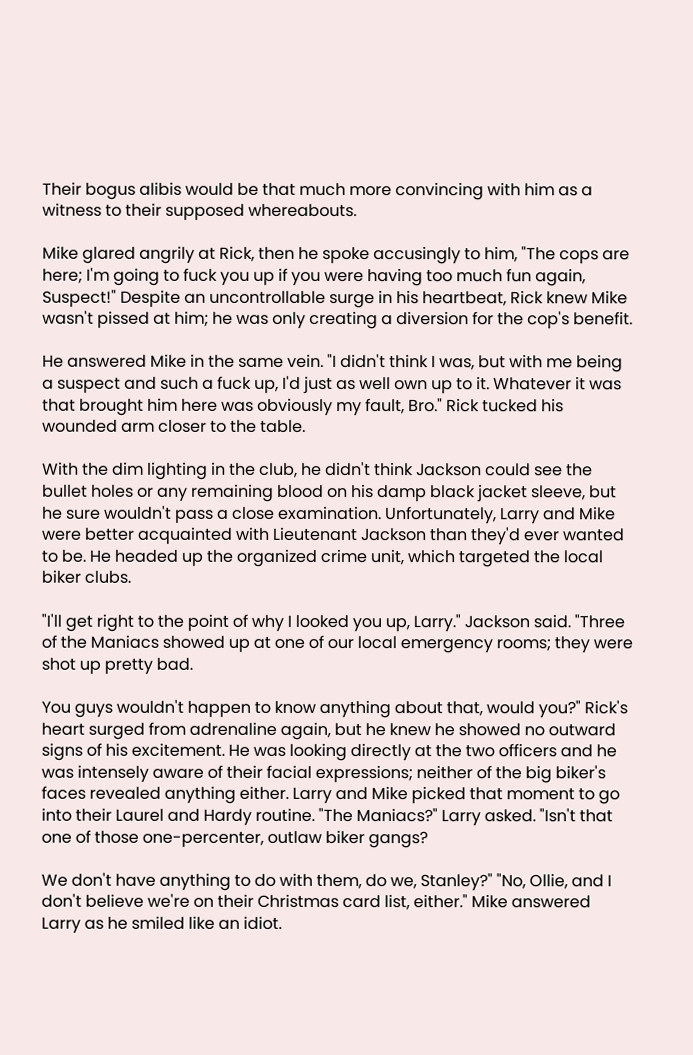Their bogus alibis would be that much more convincing with him as a witness to their supposed whereabouts.

Mike glared angrily at Rick, then he spoke accusingly to him, "The cops are here; I'm going to fuck you up if you were having too much fun again, Suspect!" Despite an uncontrollable surge in his heartbeat, Rick knew Mike wasn't pissed at him; he was only creating a diversion for the cop's benefit.

He answered Mike in the same vein. "I didn't think I was, but with me being a suspect and such a fuck up, I'd just as well own up to it. Whatever it was that brought him here was obviously my fault, Bro." Rick tucked his wounded arm closer to the table.

With the dim lighting in the club, he didn't think Jackson could see the bullet holes or any remaining blood on his damp black jacket sleeve, but he sure wouldn't pass a close examination. Unfortunately, Larry and Mike were better acquainted with Lieutenant Jackson than they'd ever wanted to be. He headed up the organized crime unit, which targeted the local biker clubs.

"I'll get right to the point of why I looked you up, Larry." Jackson said. "Three of the Maniacs showed up at one of our local emergency rooms; they were shot up pretty bad.

You guys wouldn't happen to know anything about that, would you?" Rick's heart surged from adrenaline again, but he knew he showed no outward signs of his excitement. He was looking directly at the two officers and he was intensely aware of their facial expressions; neither of the big biker's faces revealed anything either. Larry and Mike picked that moment to go into their Laurel and Hardy routine. "The Maniacs?" Larry asked. "Isn't that one of those one-percenter, outlaw biker gangs?

We don't have anything to do with them, do we, Stanley?" "No, Ollie, and I don't believe we're on their Christmas card list, either." Mike answered Larry as he smiled like an idiot.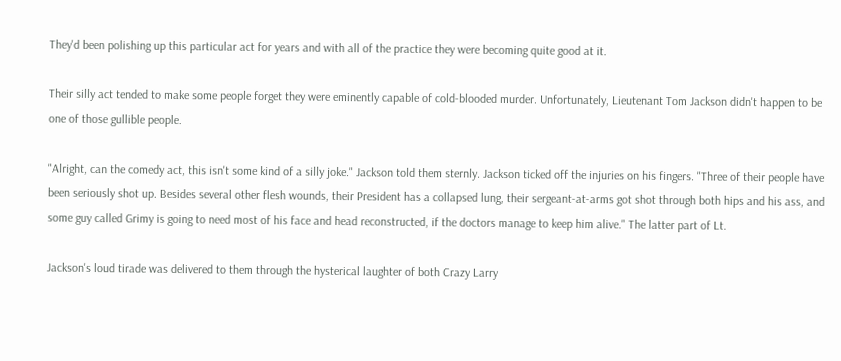They'd been polishing up this particular act for years and with all of the practice they were becoming quite good at it.

Their silly act tended to make some people forget they were eminently capable of cold-blooded murder. Unfortunately, Lieutenant Tom Jackson didn't happen to be one of those gullible people.

"Alright, can the comedy act, this isn't some kind of a silly joke." Jackson told them sternly. Jackson ticked off the injuries on his fingers. "Three of their people have been seriously shot up. Besides several other flesh wounds, their President has a collapsed lung, their sergeant-at-arms got shot through both hips and his ass, and some guy called Grimy is going to need most of his face and head reconstructed, if the doctors manage to keep him alive." The latter part of Lt.

Jackson's loud tirade was delivered to them through the hysterical laughter of both Crazy Larry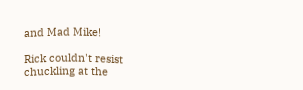and Mad Mike!

Rick couldn't resist chuckling at the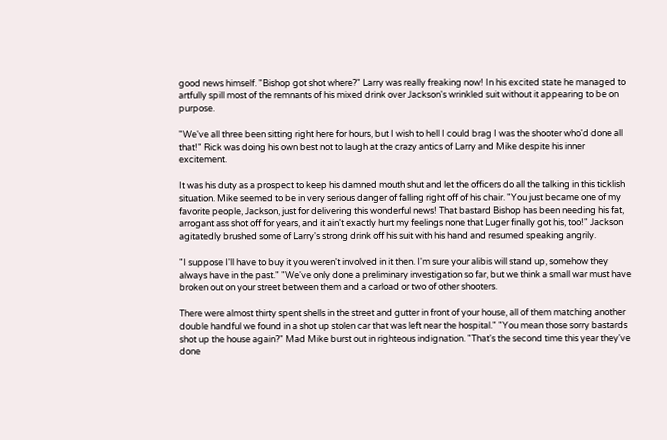good news himself. "Bishop got shot where?" Larry was really freaking now! In his excited state he managed to artfully spill most of the remnants of his mixed drink over Jackson's wrinkled suit without it appearing to be on purpose.

"We've all three been sitting right here for hours, but I wish to hell I could brag I was the shooter who'd done all that!" Rick was doing his own best not to laugh at the crazy antics of Larry and Mike despite his inner excitement.

It was his duty as a prospect to keep his damned mouth shut and let the officers do all the talking in this ticklish situation. Mike seemed to be in very serious danger of falling right off of his chair. "You just became one of my favorite people, Jackson, just for delivering this wonderful news! That bastard Bishop has been needing his fat, arrogant ass shot off for years, and it ain't exactly hurt my feelings none that Luger finally got his, too!" Jackson agitatedly brushed some of Larry's strong drink off his suit with his hand and resumed speaking angrily.

"I suppose I'll have to buy it you weren't involved in it then. I'm sure your alibis will stand up, somehow they always have in the past." "We've only done a preliminary investigation so far, but we think a small war must have broken out on your street between them and a carload or two of other shooters.

There were almost thirty spent shells in the street and gutter in front of your house, all of them matching another double handful we found in a shot up stolen car that was left near the hospital." "You mean those sorry bastards shot up the house again?" Mad Mike burst out in righteous indignation. "That's the second time this year they've done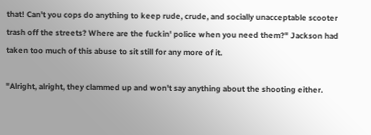that! Can't you cops do anything to keep rude, crude, and socially unacceptable scooter trash off the streets? Where are the fuckin' police when you need them?" Jackson had taken too much of this abuse to sit still for any more of it.

"Alright, alright, they clammed up and won't say anything about the shooting either.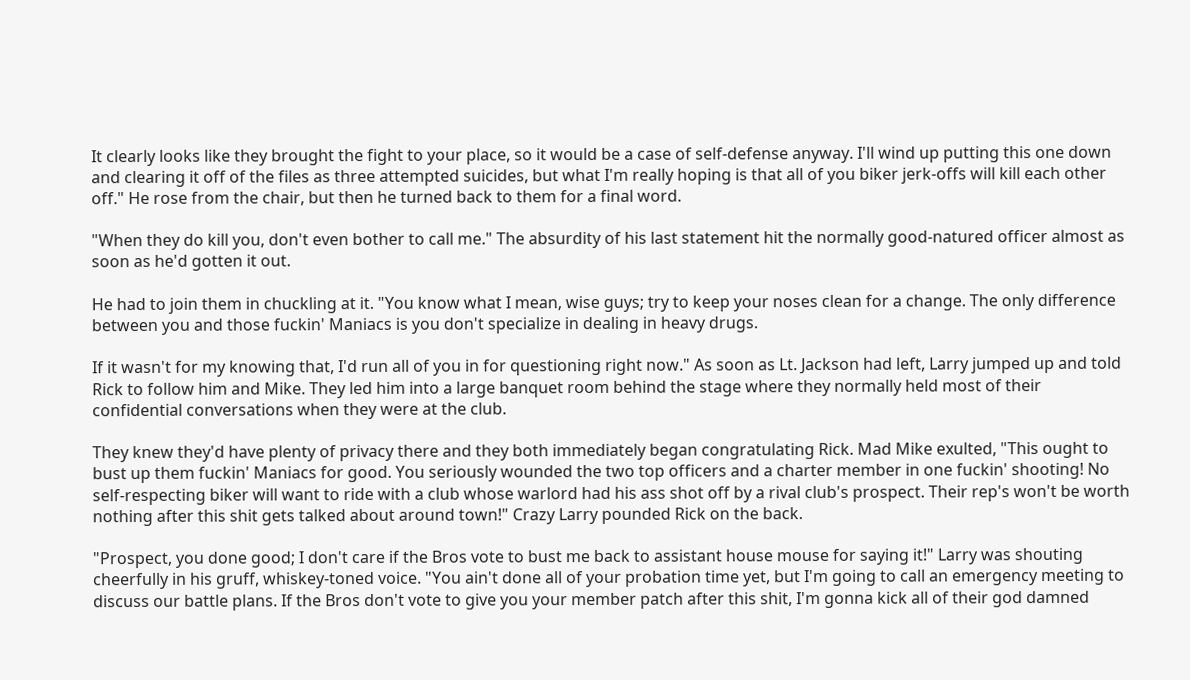It clearly looks like they brought the fight to your place, so it would be a case of self-defense anyway. I'll wind up putting this one down and clearing it off of the files as three attempted suicides, but what I'm really hoping is that all of you biker jerk-offs will kill each other off." He rose from the chair, but then he turned back to them for a final word.

"When they do kill you, don't even bother to call me." The absurdity of his last statement hit the normally good-natured officer almost as soon as he'd gotten it out.

He had to join them in chuckling at it. "You know what I mean, wise guys; try to keep your noses clean for a change. The only difference between you and those fuckin' Maniacs is you don't specialize in dealing in heavy drugs.

If it wasn't for my knowing that, I'd run all of you in for questioning right now." As soon as Lt. Jackson had left, Larry jumped up and told Rick to follow him and Mike. They led him into a large banquet room behind the stage where they normally held most of their confidential conversations when they were at the club.

They knew they'd have plenty of privacy there and they both immediately began congratulating Rick. Mad Mike exulted, "This ought to bust up them fuckin' Maniacs for good. You seriously wounded the two top officers and a charter member in one fuckin' shooting! No self-respecting biker will want to ride with a club whose warlord had his ass shot off by a rival club's prospect. Their rep's won't be worth nothing after this shit gets talked about around town!" Crazy Larry pounded Rick on the back.

"Prospect, you done good; I don't care if the Bros vote to bust me back to assistant house mouse for saying it!" Larry was shouting cheerfully in his gruff, whiskey-toned voice. "You ain't done all of your probation time yet, but I'm going to call an emergency meeting to discuss our battle plans. If the Bros don't vote to give you your member patch after this shit, I'm gonna kick all of their god damned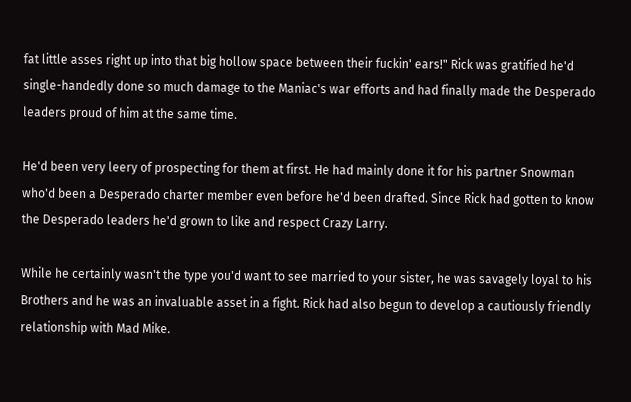fat little asses right up into that big hollow space between their fuckin' ears!" Rick was gratified he'd single-handedly done so much damage to the Maniac's war efforts and had finally made the Desperado leaders proud of him at the same time.

He'd been very leery of prospecting for them at first. He had mainly done it for his partner Snowman who'd been a Desperado charter member even before he'd been drafted. Since Rick had gotten to know the Desperado leaders he'd grown to like and respect Crazy Larry.

While he certainly wasn't the type you'd want to see married to your sister, he was savagely loyal to his Brothers and he was an invaluable asset in a fight. Rick had also begun to develop a cautiously friendly relationship with Mad Mike.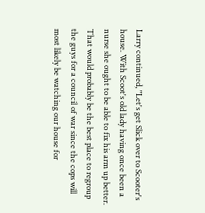Larry continued, "Let's get Slick over to Scooter's house. With Scoot's old lady having once been a nurse she ought to be able to fix his arm up better. That would probably be the best place to regroup the guys for a council of war since the cops will most likely be watching our house for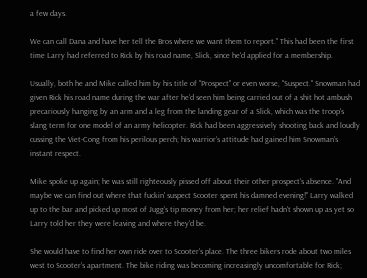a few days.

We can call Dana and have her tell the Bros where we want them to report." This had been the first time Larry had referred to Rick by his road name, Slick, since he'd applied for a membership.

Usually, both he and Mike called him by his title of "Prospect" or even worse, "Suspect." Snowman had given Rick his road name during the war after he'd seen him being carried out of a shit hot ambush precariously hanging by an arm and a leg from the landing gear of a Slick, which was the troop's slang term for one model of an army helicopter. Rick had been aggressively shooting back and loudly cussing the Viet-Cong from his perilous perch; his warrior's attitude had gained him Snowman's instant respect.

Mike spoke up again; he was still righteously pissed off about their other prospect's absence. "And maybe we can find out where that fuckin' suspect Scooter spent his damned evening!" Larry walked up to the bar and picked up most of Jugg's tip money from her; her relief hadn't shown up as yet so Larry told her they were leaving and where they'd be.

She would have to find her own ride over to Scooter's place. The three bikers rode about two miles west to Scooter's apartment. The bike riding was becoming increasingly uncomfortable for Rick;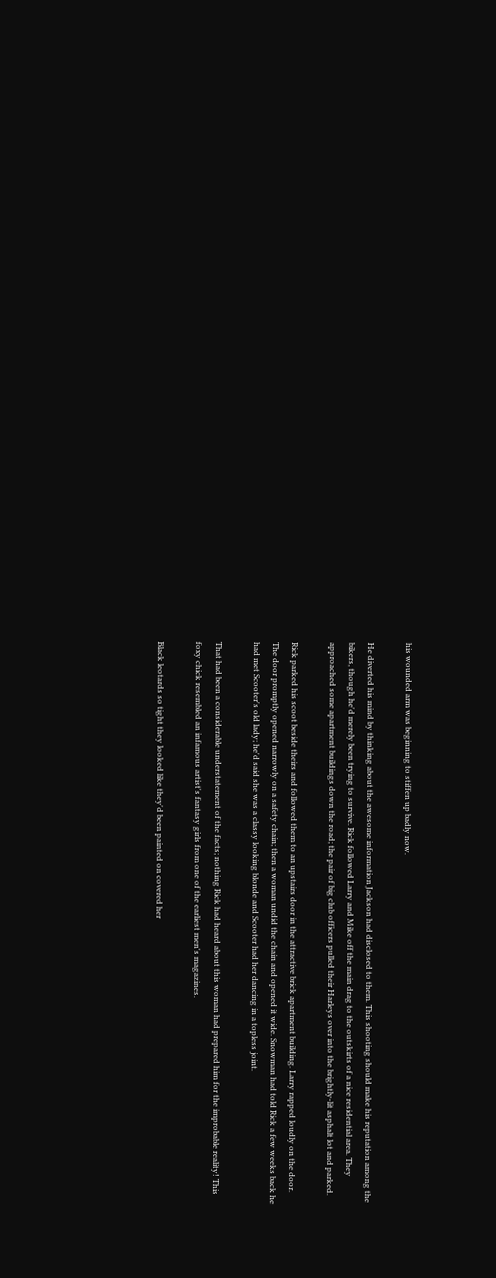his wounded arm was beginning to stiffen up badly now.

He diverted his mind by thinking about the awesome information Jackson had disclosed to them. This shooting should make his reputation among the bikers, though he'd merely been trying to survive. Rick followed Larry and Mike off the main drag to the outskirts of a nice residential area. They approached some apartment buildings down the road; the pair of big club officers pulled their Harleys over into the brightly-lit asphalt lot and parked.

Rick parked his scoot beside theirs and followed them to an upstairs door in the attractive brick apartment building. Larry rapped loudly on the door. The door promptly opened narrowly on a safety chain; then a woman undid the chain and opened it wide. Snowman had told Rick a few weeks back he had met Scooter's old lady; he'd said she was a classy looking blonde and Scooter had her dancing in a topless joint.

That had been a considerable understatement of the facts; nothing Rick had heard about this woman had prepared him for the improbable reality! This foxy chick resembled an infamous artist's fantasy girls from one of the earliest men's magazines.

Black leotards so tight they looked like they'd been painted on covered her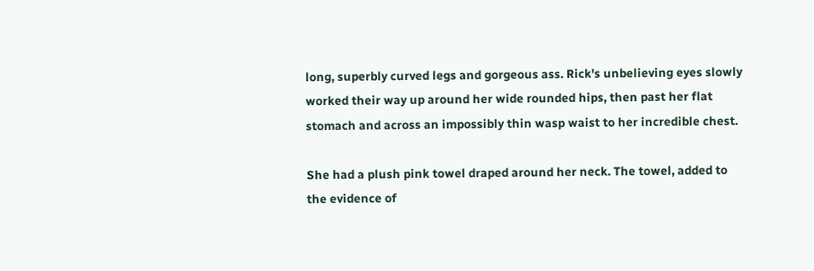long, superbly curved legs and gorgeous ass. Rick's unbelieving eyes slowly worked their way up around her wide rounded hips, then past her flat stomach and across an impossibly thin wasp waist to her incredible chest.

She had a plush pink towel draped around her neck. The towel, added to the evidence of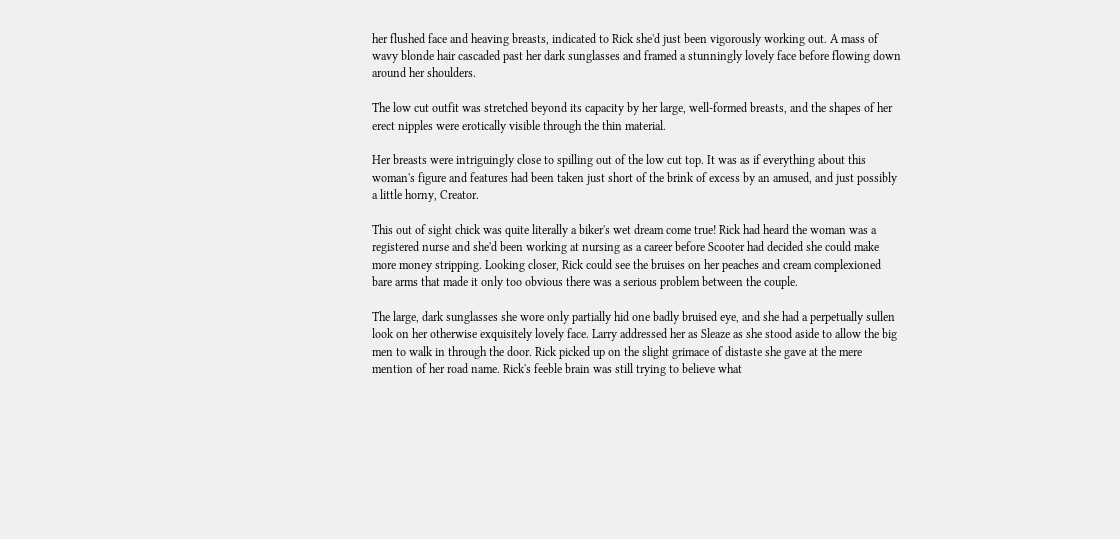her flushed face and heaving breasts, indicated to Rick she'd just been vigorously working out. A mass of wavy blonde hair cascaded past her dark sunglasses and framed a stunningly lovely face before flowing down around her shoulders.

The low cut outfit was stretched beyond its capacity by her large, well-formed breasts, and the shapes of her erect nipples were erotically visible through the thin material.

Her breasts were intriguingly close to spilling out of the low cut top. It was as if everything about this woman's figure and features had been taken just short of the brink of excess by an amused, and just possibly a little horny, Creator.

This out of sight chick was quite literally a biker's wet dream come true! Rick had heard the woman was a registered nurse and she'd been working at nursing as a career before Scooter had decided she could make more money stripping. Looking closer, Rick could see the bruises on her peaches and cream complexioned bare arms that made it only too obvious there was a serious problem between the couple.

The large, dark sunglasses she wore only partially hid one badly bruised eye, and she had a perpetually sullen look on her otherwise exquisitely lovely face. Larry addressed her as Sleaze as she stood aside to allow the big men to walk in through the door. Rick picked up on the slight grimace of distaste she gave at the mere mention of her road name. Rick's feeble brain was still trying to believe what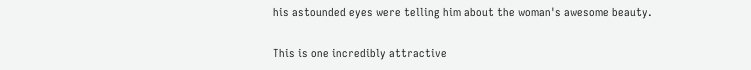his astounded eyes were telling him about the woman's awesome beauty.

This is one incredibly attractive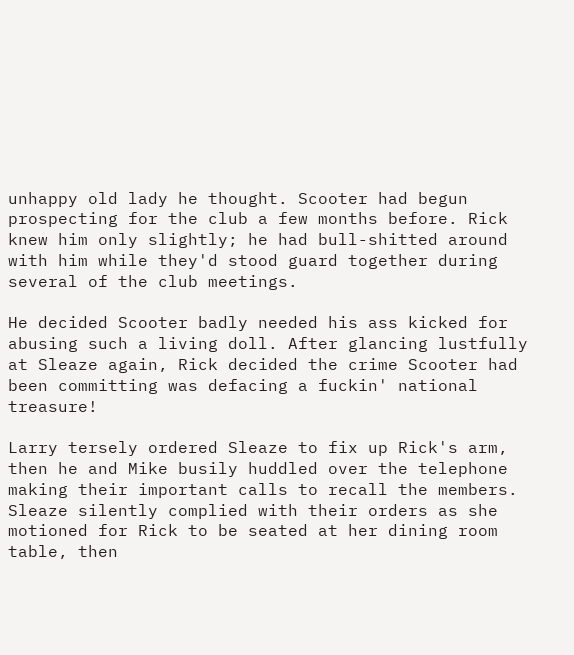unhappy old lady he thought. Scooter had begun prospecting for the club a few months before. Rick knew him only slightly; he had bull-shitted around with him while they'd stood guard together during several of the club meetings.

He decided Scooter badly needed his ass kicked for abusing such a living doll. After glancing lustfully at Sleaze again, Rick decided the crime Scooter had been committing was defacing a fuckin' national treasure!

Larry tersely ordered Sleaze to fix up Rick's arm, then he and Mike busily huddled over the telephone making their important calls to recall the members. Sleaze silently complied with their orders as she motioned for Rick to be seated at her dining room table, then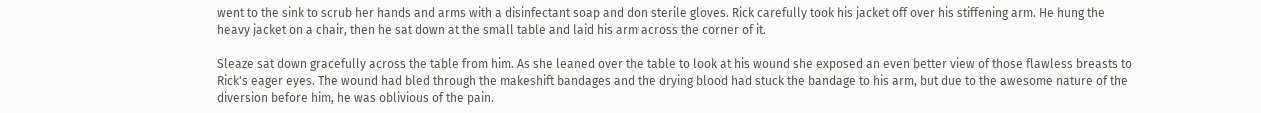went to the sink to scrub her hands and arms with a disinfectant soap and don sterile gloves. Rick carefully took his jacket off over his stiffening arm. He hung the heavy jacket on a chair, then he sat down at the small table and laid his arm across the corner of it.

Sleaze sat down gracefully across the table from him. As she leaned over the table to look at his wound she exposed an even better view of those flawless breasts to Rick's eager eyes. The wound had bled through the makeshift bandages and the drying blood had stuck the bandage to his arm, but due to the awesome nature of the diversion before him, he was oblivious of the pain.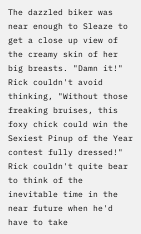The dazzled biker was near enough to Sleaze to get a close up view of the creamy skin of her big breasts. "Damn it!" Rick couldn't avoid thinking, "Without those freaking bruises, this foxy chick could win the Sexiest Pinup of the Year contest fully dressed!" Rick couldn't quite bear to think of the inevitable time in the near future when he'd have to take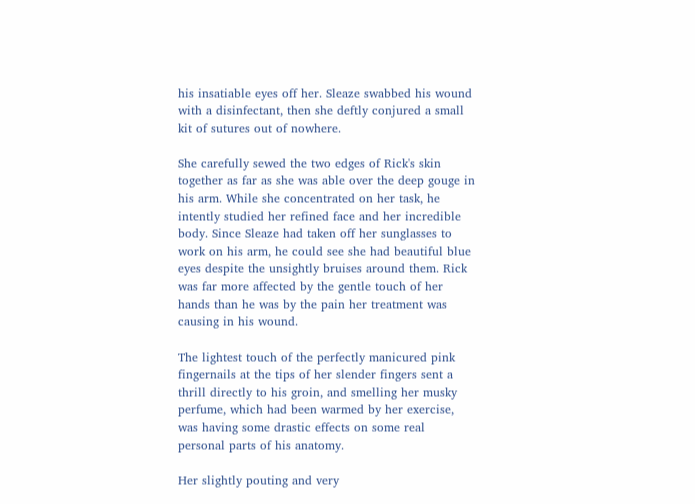his insatiable eyes off her. Sleaze swabbed his wound with a disinfectant, then she deftly conjured a small kit of sutures out of nowhere.

She carefully sewed the two edges of Rick's skin together as far as she was able over the deep gouge in his arm. While she concentrated on her task, he intently studied her refined face and her incredible body. Since Sleaze had taken off her sunglasses to work on his arm, he could see she had beautiful blue eyes despite the unsightly bruises around them. Rick was far more affected by the gentle touch of her hands than he was by the pain her treatment was causing in his wound.

The lightest touch of the perfectly manicured pink fingernails at the tips of her slender fingers sent a thrill directly to his groin, and smelling her musky perfume, which had been warmed by her exercise, was having some drastic effects on some real personal parts of his anatomy.

Her slightly pouting and very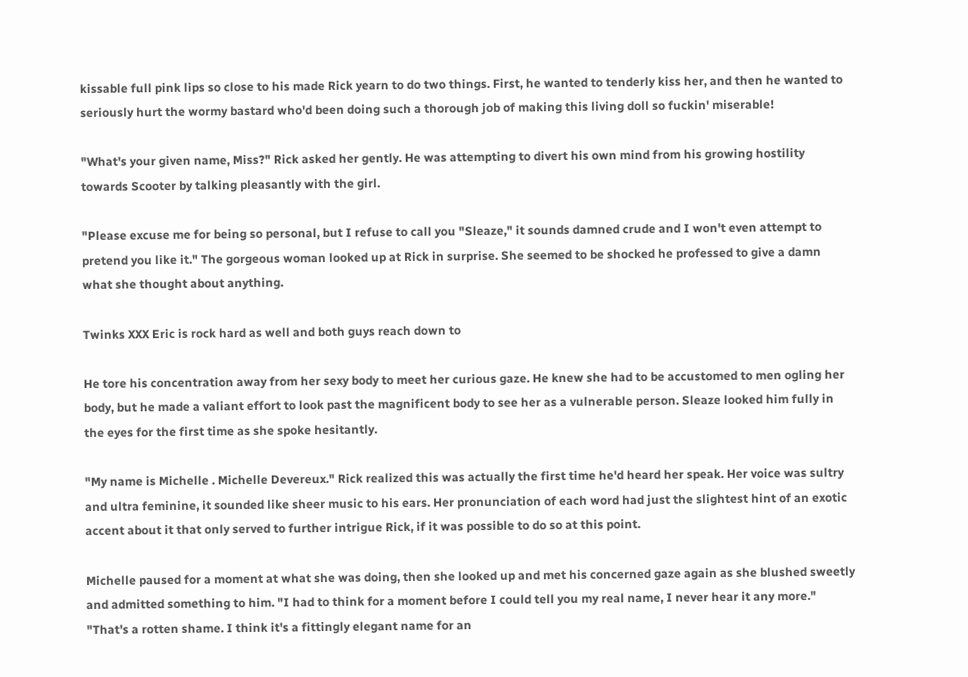kissable full pink lips so close to his made Rick yearn to do two things. First, he wanted to tenderly kiss her, and then he wanted to seriously hurt the wormy bastard who'd been doing such a thorough job of making this living doll so fuckin' miserable!

"What's your given name, Miss?" Rick asked her gently. He was attempting to divert his own mind from his growing hostility towards Scooter by talking pleasantly with the girl.

"Please excuse me for being so personal, but I refuse to call you "Sleaze," it sounds damned crude and I won't even attempt to pretend you like it." The gorgeous woman looked up at Rick in surprise. She seemed to be shocked he professed to give a damn what she thought about anything.

Twinks XXX Eric is rock hard as well and both guys reach down to

He tore his concentration away from her sexy body to meet her curious gaze. He knew she had to be accustomed to men ogling her body, but he made a valiant effort to look past the magnificent body to see her as a vulnerable person. Sleaze looked him fully in the eyes for the first time as she spoke hesitantly.

"My name is Michelle . Michelle Devereux." Rick realized this was actually the first time he'd heard her speak. Her voice was sultry and ultra feminine, it sounded like sheer music to his ears. Her pronunciation of each word had just the slightest hint of an exotic accent about it that only served to further intrigue Rick, if it was possible to do so at this point.

Michelle paused for a moment at what she was doing, then she looked up and met his concerned gaze again as she blushed sweetly and admitted something to him. "I had to think for a moment before I could tell you my real name, I never hear it any more." "That's a rotten shame. I think it's a fittingly elegant name for an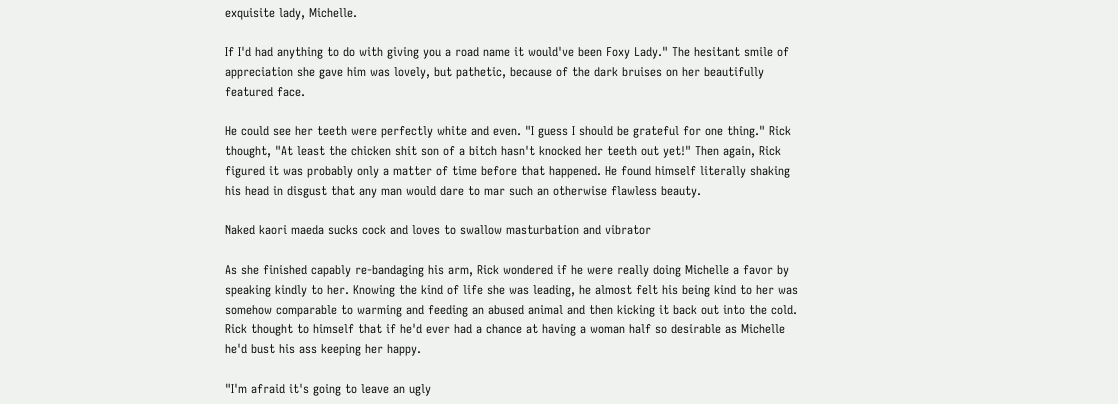exquisite lady, Michelle.

If I'd had anything to do with giving you a road name it would've been Foxy Lady." The hesitant smile of appreciation she gave him was lovely, but pathetic, because of the dark bruises on her beautifully featured face.

He could see her teeth were perfectly white and even. "I guess I should be grateful for one thing." Rick thought, "At least the chicken shit son of a bitch hasn't knocked her teeth out yet!" Then again, Rick figured it was probably only a matter of time before that happened. He found himself literally shaking his head in disgust that any man would dare to mar such an otherwise flawless beauty.

Naked kaori maeda sucks cock and loves to swallow masturbation and vibrator

As she finished capably re-bandaging his arm, Rick wondered if he were really doing Michelle a favor by speaking kindly to her. Knowing the kind of life she was leading, he almost felt his being kind to her was somehow comparable to warming and feeding an abused animal and then kicking it back out into the cold. Rick thought to himself that if he'd ever had a chance at having a woman half so desirable as Michelle he'd bust his ass keeping her happy.

"I'm afraid it's going to leave an ugly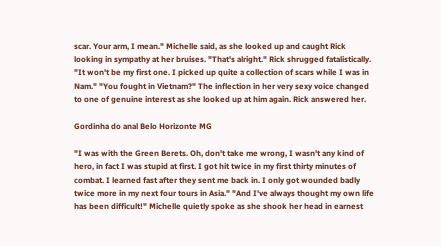scar. Your arm, I mean." Michelle said, as she looked up and caught Rick looking in sympathy at her bruises. "That's alright." Rick shrugged fatalistically. "It won't be my first one. I picked up quite a collection of scars while I was in Nam." "You fought in Vietnam?" The inflection in her very sexy voice changed to one of genuine interest as she looked up at him again. Rick answered her.

Gordinha do anal Belo Horizonte MG

"I was with the Green Berets. Oh, don't take me wrong, I wasn't any kind of hero, in fact I was stupid at first. I got hit twice in my first thirty minutes of combat. I learned fast after they sent me back in. I only got wounded badly twice more in my next four tours in Asia." "And I've always thought my own life has been difficult!" Michelle quietly spoke as she shook her head in earnest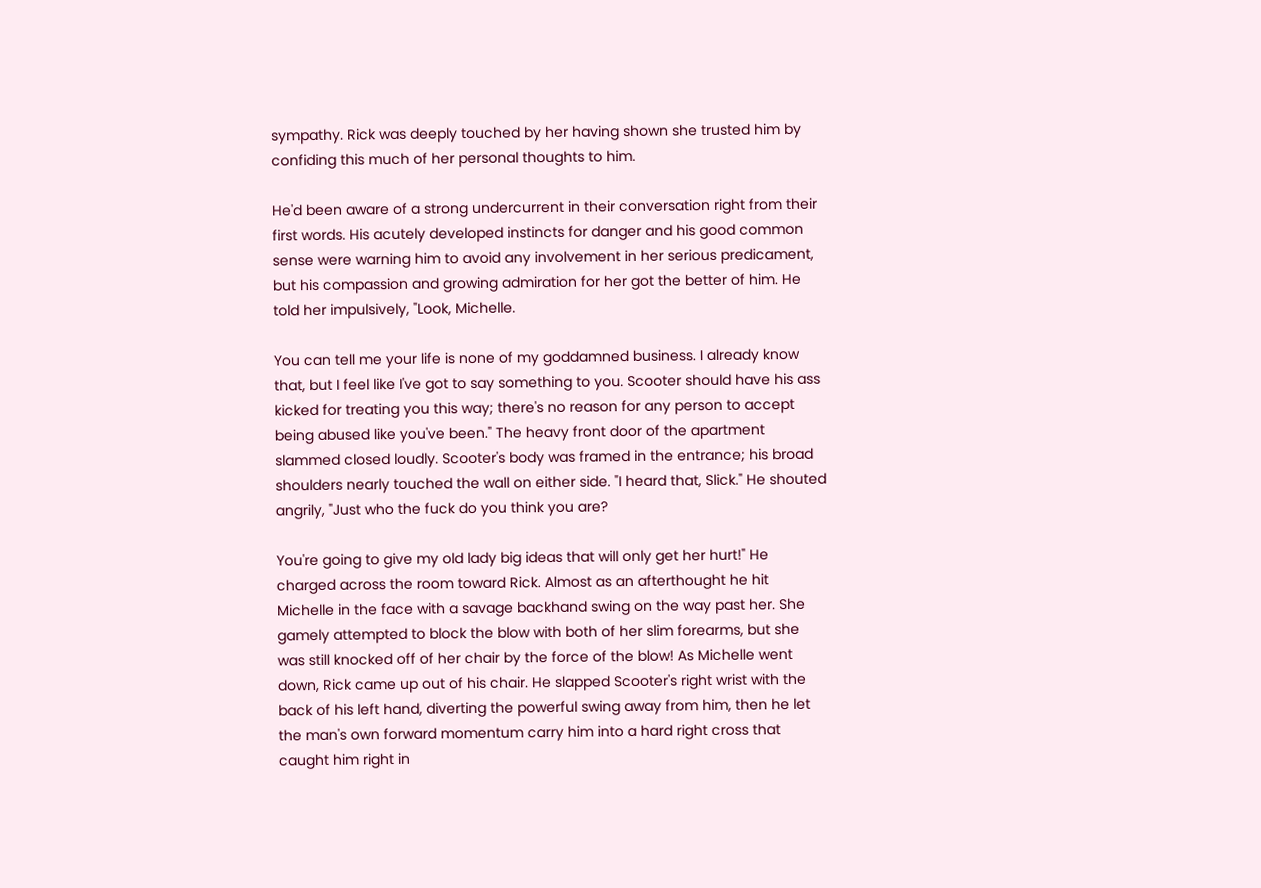sympathy. Rick was deeply touched by her having shown she trusted him by confiding this much of her personal thoughts to him.

He'd been aware of a strong undercurrent in their conversation right from their first words. His acutely developed instincts for danger and his good common sense were warning him to avoid any involvement in her serious predicament, but his compassion and growing admiration for her got the better of him. He told her impulsively, "Look, Michelle.

You can tell me your life is none of my goddamned business. I already know that, but I feel like I've got to say something to you. Scooter should have his ass kicked for treating you this way; there's no reason for any person to accept being abused like you've been." The heavy front door of the apartment slammed closed loudly. Scooter's body was framed in the entrance; his broad shoulders nearly touched the wall on either side. "I heard that, Slick." He shouted angrily, "Just who the fuck do you think you are?

You're going to give my old lady big ideas that will only get her hurt!" He charged across the room toward Rick. Almost as an afterthought he hit Michelle in the face with a savage backhand swing on the way past her. She gamely attempted to block the blow with both of her slim forearms, but she was still knocked off of her chair by the force of the blow! As Michelle went down, Rick came up out of his chair. He slapped Scooter's right wrist with the back of his left hand, diverting the powerful swing away from him, then he let the man's own forward momentum carry him into a hard right cross that caught him right in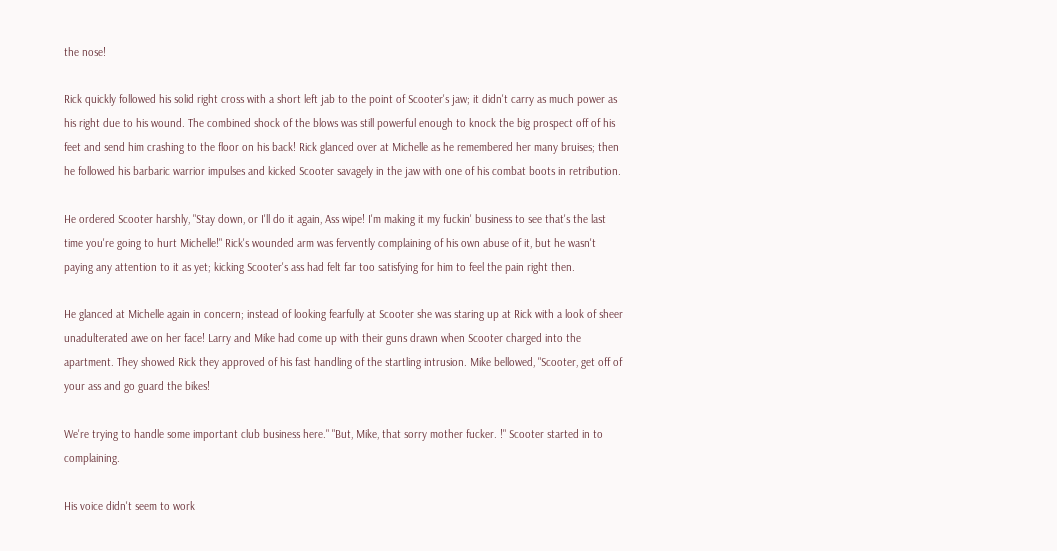the nose!

Rick quickly followed his solid right cross with a short left jab to the point of Scooter's jaw; it didn't carry as much power as his right due to his wound. The combined shock of the blows was still powerful enough to knock the big prospect off of his feet and send him crashing to the floor on his back! Rick glanced over at Michelle as he remembered her many bruises; then he followed his barbaric warrior impulses and kicked Scooter savagely in the jaw with one of his combat boots in retribution.

He ordered Scooter harshly, "Stay down, or I'll do it again, Ass wipe! I'm making it my fuckin' business to see that's the last time you're going to hurt Michelle!" Rick's wounded arm was fervently complaining of his own abuse of it, but he wasn't paying any attention to it as yet; kicking Scooter's ass had felt far too satisfying for him to feel the pain right then.

He glanced at Michelle again in concern; instead of looking fearfully at Scooter she was staring up at Rick with a look of sheer unadulterated awe on her face! Larry and Mike had come up with their guns drawn when Scooter charged into the apartment. They showed Rick they approved of his fast handling of the startling intrusion. Mike bellowed, "Scooter, get off of your ass and go guard the bikes!

We're trying to handle some important club business here." "But, Mike, that sorry mother fucker. !" Scooter started in to complaining.

His voice didn't seem to work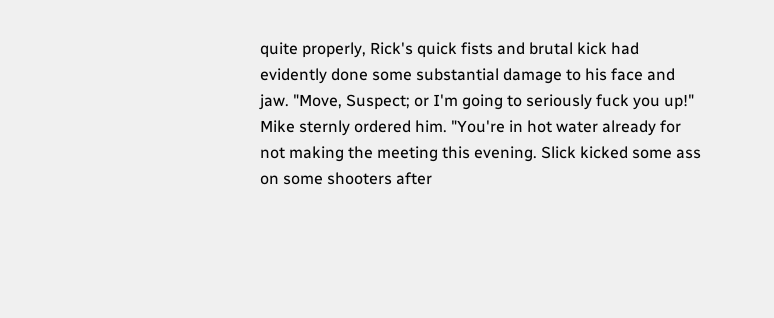quite properly, Rick's quick fists and brutal kick had evidently done some substantial damage to his face and jaw. "Move, Suspect; or I'm going to seriously fuck you up!" Mike sternly ordered him. "You're in hot water already for not making the meeting this evening. Slick kicked some ass on some shooters after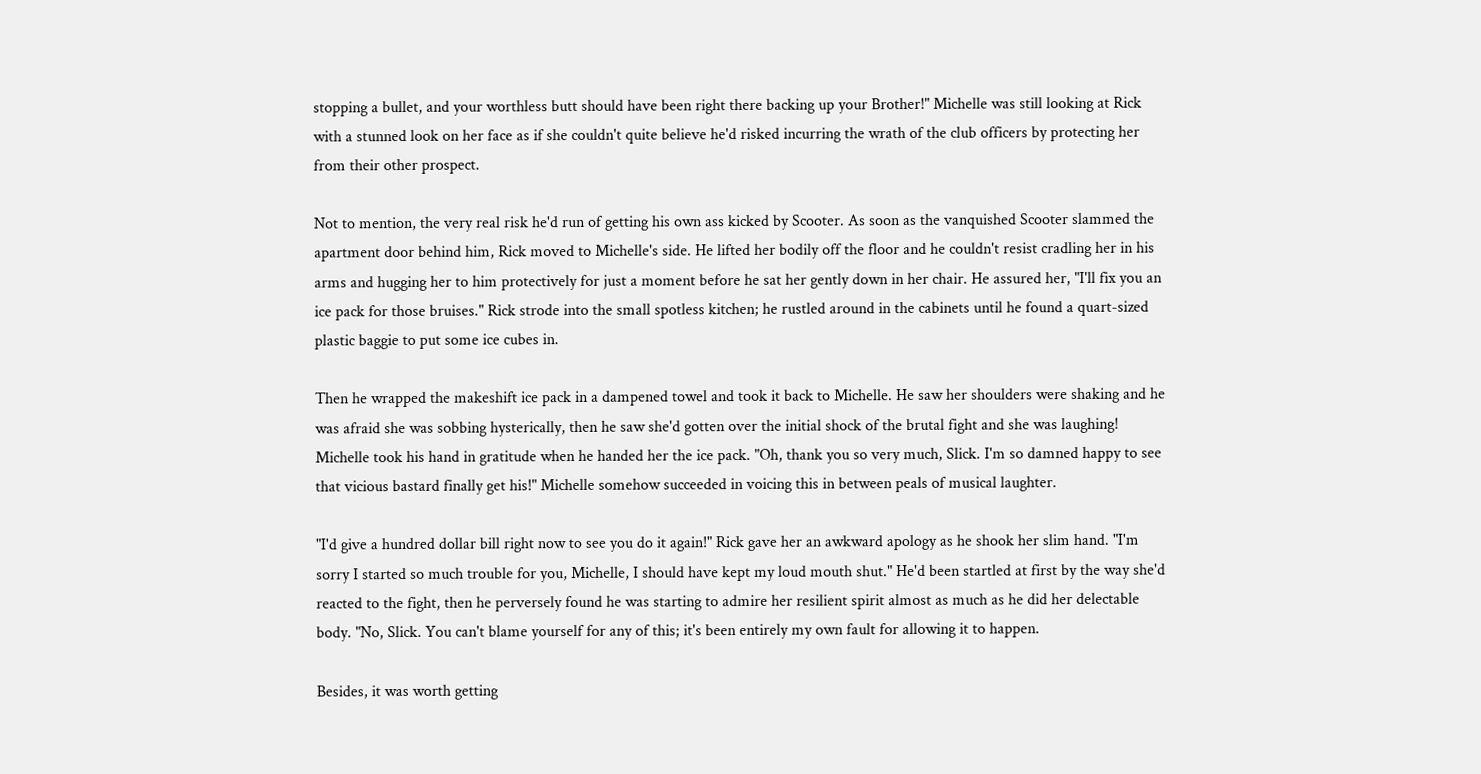stopping a bullet, and your worthless butt should have been right there backing up your Brother!" Michelle was still looking at Rick with a stunned look on her face as if she couldn't quite believe he'd risked incurring the wrath of the club officers by protecting her from their other prospect.

Not to mention, the very real risk he'd run of getting his own ass kicked by Scooter. As soon as the vanquished Scooter slammed the apartment door behind him, Rick moved to Michelle's side. He lifted her bodily off the floor and he couldn't resist cradling her in his arms and hugging her to him protectively for just a moment before he sat her gently down in her chair. He assured her, "I'll fix you an ice pack for those bruises." Rick strode into the small spotless kitchen; he rustled around in the cabinets until he found a quart-sized plastic baggie to put some ice cubes in.

Then he wrapped the makeshift ice pack in a dampened towel and took it back to Michelle. He saw her shoulders were shaking and he was afraid she was sobbing hysterically, then he saw she'd gotten over the initial shock of the brutal fight and she was laughing! Michelle took his hand in gratitude when he handed her the ice pack. "Oh, thank you so very much, Slick. I'm so damned happy to see that vicious bastard finally get his!" Michelle somehow succeeded in voicing this in between peals of musical laughter.

"I'd give a hundred dollar bill right now to see you do it again!" Rick gave her an awkward apology as he shook her slim hand. "I'm sorry I started so much trouble for you, Michelle, I should have kept my loud mouth shut." He'd been startled at first by the way she'd reacted to the fight, then he perversely found he was starting to admire her resilient spirit almost as much as he did her delectable body. "No, Slick. You can't blame yourself for any of this; it's been entirely my own fault for allowing it to happen.

Besides, it was worth getting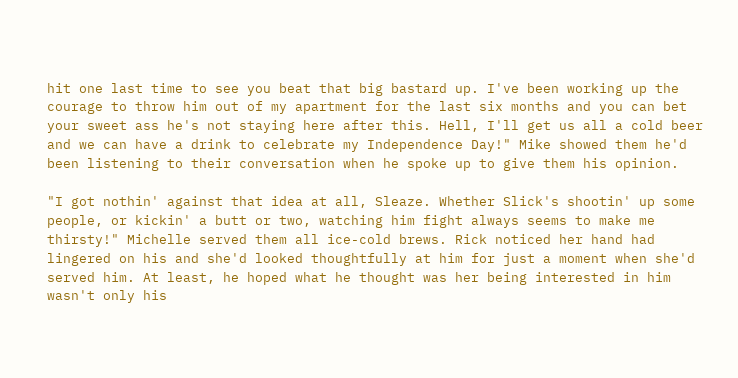hit one last time to see you beat that big bastard up. I've been working up the courage to throw him out of my apartment for the last six months and you can bet your sweet ass he's not staying here after this. Hell, I'll get us all a cold beer and we can have a drink to celebrate my Independence Day!" Mike showed them he'd been listening to their conversation when he spoke up to give them his opinion.

"I got nothin' against that idea at all, Sleaze. Whether Slick's shootin' up some people, or kickin' a butt or two, watching him fight always seems to make me thirsty!" Michelle served them all ice-cold brews. Rick noticed her hand had lingered on his and she'd looked thoughtfully at him for just a moment when she'd served him. At least, he hoped what he thought was her being interested in him wasn't only his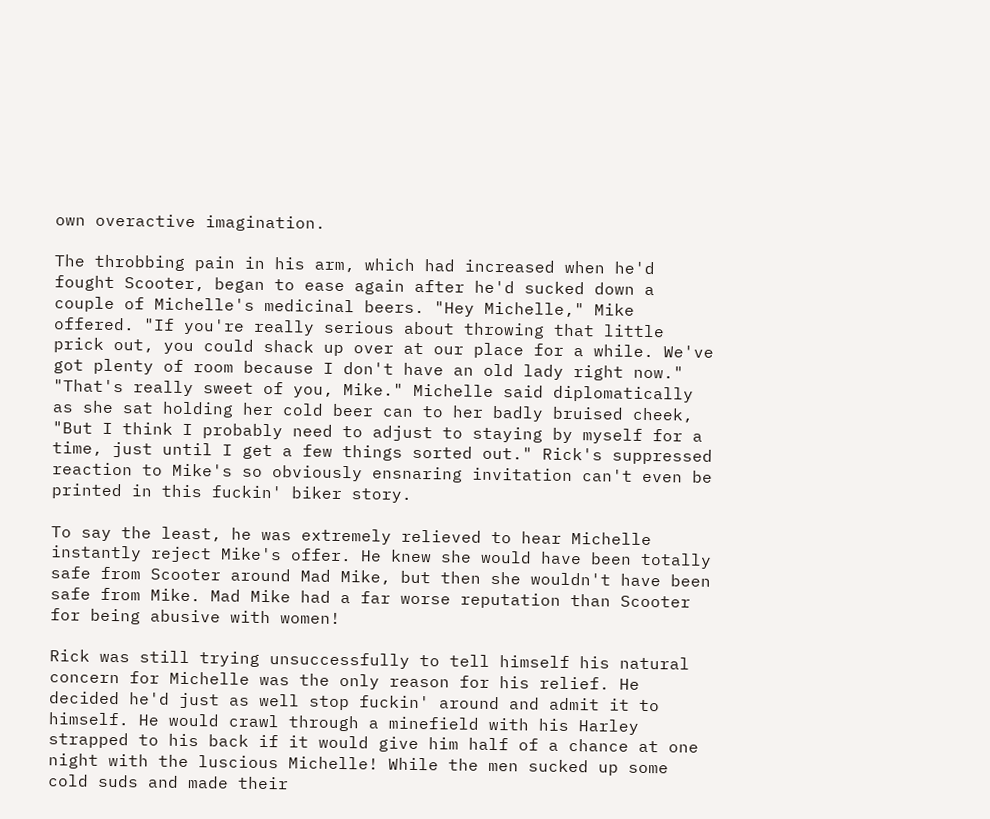own overactive imagination.

The throbbing pain in his arm, which had increased when he'd fought Scooter, began to ease again after he'd sucked down a couple of Michelle's medicinal beers. "Hey Michelle," Mike offered. "If you're really serious about throwing that little prick out, you could shack up over at our place for a while. We've got plenty of room because I don't have an old lady right now." "That's really sweet of you, Mike." Michelle said diplomatically as she sat holding her cold beer can to her badly bruised cheek, "But I think I probably need to adjust to staying by myself for a time, just until I get a few things sorted out." Rick's suppressed reaction to Mike's so obviously ensnaring invitation can't even be printed in this fuckin' biker story.

To say the least, he was extremely relieved to hear Michelle instantly reject Mike's offer. He knew she would have been totally safe from Scooter around Mad Mike, but then she wouldn't have been safe from Mike. Mad Mike had a far worse reputation than Scooter for being abusive with women!

Rick was still trying unsuccessfully to tell himself his natural concern for Michelle was the only reason for his relief. He decided he'd just as well stop fuckin' around and admit it to himself. He would crawl through a minefield with his Harley strapped to his back if it would give him half of a chance at one night with the luscious Michelle! While the men sucked up some cold suds and made their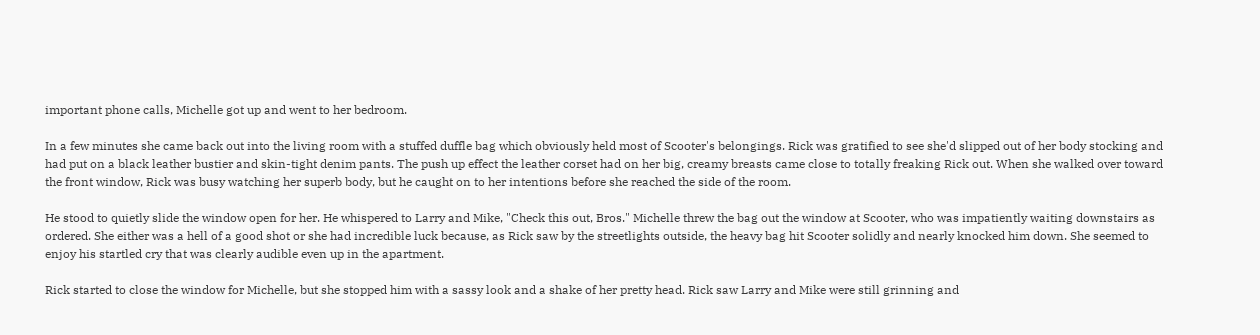important phone calls, Michelle got up and went to her bedroom.

In a few minutes she came back out into the living room with a stuffed duffle bag which obviously held most of Scooter's belongings. Rick was gratified to see she'd slipped out of her body stocking and had put on a black leather bustier and skin-tight denim pants. The push up effect the leather corset had on her big, creamy breasts came close to totally freaking Rick out. When she walked over toward the front window, Rick was busy watching her superb body, but he caught on to her intentions before she reached the side of the room.

He stood to quietly slide the window open for her. He whispered to Larry and Mike, "Check this out, Bros." Michelle threw the bag out the window at Scooter, who was impatiently waiting downstairs as ordered. She either was a hell of a good shot or she had incredible luck because, as Rick saw by the streetlights outside, the heavy bag hit Scooter solidly and nearly knocked him down. She seemed to enjoy his startled cry that was clearly audible even up in the apartment.

Rick started to close the window for Michelle, but she stopped him with a sassy look and a shake of her pretty head. Rick saw Larry and Mike were still grinning and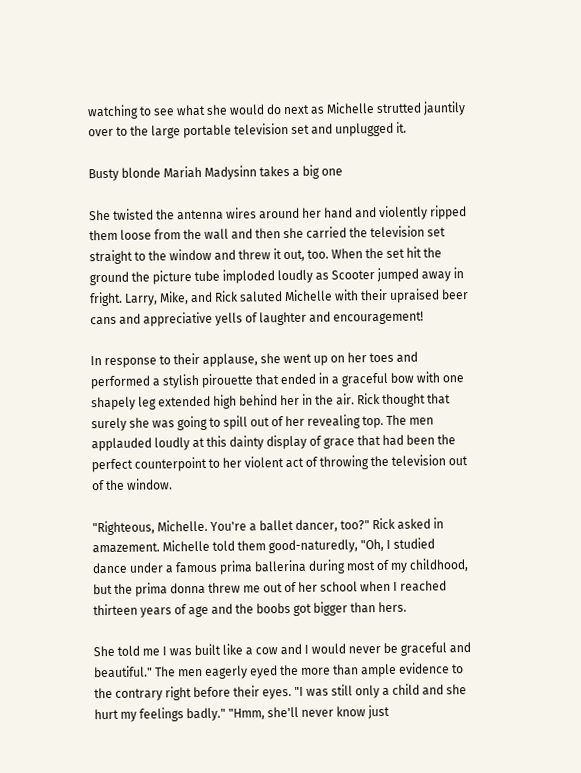watching to see what she would do next as Michelle strutted jauntily over to the large portable television set and unplugged it.

Busty blonde Mariah Madysinn takes a big one

She twisted the antenna wires around her hand and violently ripped them loose from the wall and then she carried the television set straight to the window and threw it out, too. When the set hit the ground the picture tube imploded loudly as Scooter jumped away in fright. Larry, Mike, and Rick saluted Michelle with their upraised beer cans and appreciative yells of laughter and encouragement!

In response to their applause, she went up on her toes and performed a stylish pirouette that ended in a graceful bow with one shapely leg extended high behind her in the air. Rick thought that surely she was going to spill out of her revealing top. The men applauded loudly at this dainty display of grace that had been the perfect counterpoint to her violent act of throwing the television out of the window.

"Righteous, Michelle. You're a ballet dancer, too?" Rick asked in amazement. Michelle told them good-naturedly, "Oh, I studied dance under a famous prima ballerina during most of my childhood, but the prima donna threw me out of her school when I reached thirteen years of age and the boobs got bigger than hers.

She told me I was built like a cow and I would never be graceful and beautiful." The men eagerly eyed the more than ample evidence to the contrary right before their eyes. "I was still only a child and she hurt my feelings badly." "Hmm, she'll never know just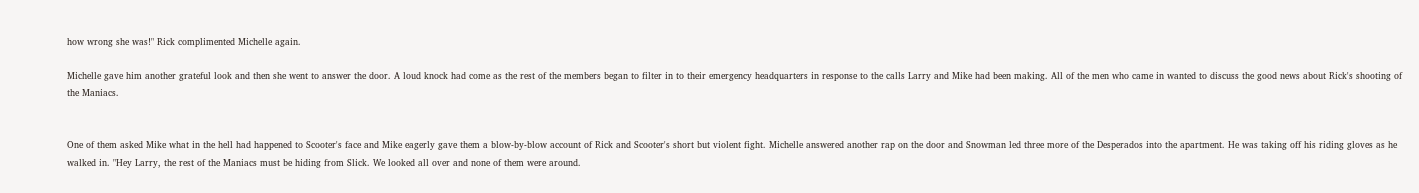how wrong she was!" Rick complimented Michelle again.

Michelle gave him another grateful look and then she went to answer the door. A loud knock had come as the rest of the members began to filter in to their emergency headquarters in response to the calls Larry and Mike had been making. All of the men who came in wanted to discuss the good news about Rick's shooting of the Maniacs.


One of them asked Mike what in the hell had happened to Scooter's face and Mike eagerly gave them a blow-by-blow account of Rick and Scooter's short but violent fight. Michelle answered another rap on the door and Snowman led three more of the Desperados into the apartment. He was taking off his riding gloves as he walked in. "Hey Larry, the rest of the Maniacs must be hiding from Slick. We looked all over and none of them were around.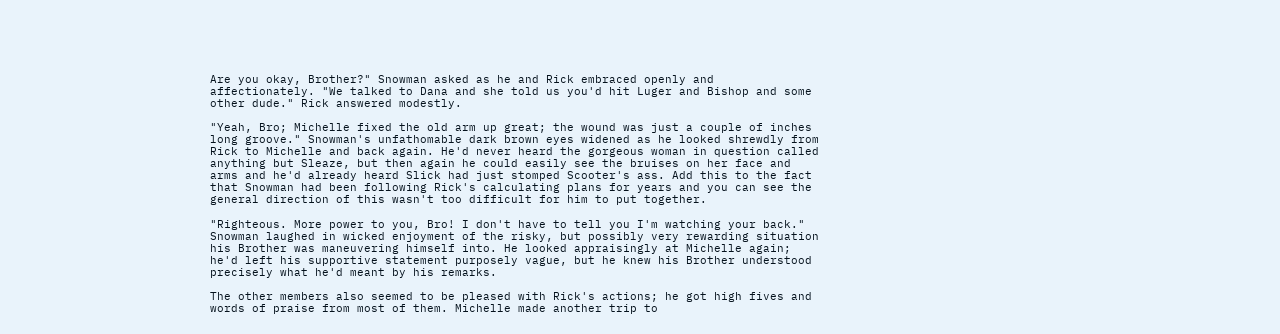Are you okay, Brother?" Snowman asked as he and Rick embraced openly and affectionately. "We talked to Dana and she told us you'd hit Luger and Bishop and some other dude." Rick answered modestly.

"Yeah, Bro; Michelle fixed the old arm up great; the wound was just a couple of inches long groove." Snowman's unfathomable dark brown eyes widened as he looked shrewdly from Rick to Michelle and back again. He'd never heard the gorgeous woman in question called anything but Sleaze, but then again he could easily see the bruises on her face and arms and he'd already heard Slick had just stomped Scooter's ass. Add this to the fact that Snowman had been following Rick's calculating plans for years and you can see the general direction of this wasn't too difficult for him to put together.

"Righteous. More power to you, Bro! I don't have to tell you I'm watching your back." Snowman laughed in wicked enjoyment of the risky, but possibly very rewarding situation his Brother was maneuvering himself into. He looked appraisingly at Michelle again; he'd left his supportive statement purposely vague, but he knew his Brother understood precisely what he'd meant by his remarks.

The other members also seemed to be pleased with Rick's actions; he got high fives and words of praise from most of them. Michelle made another trip to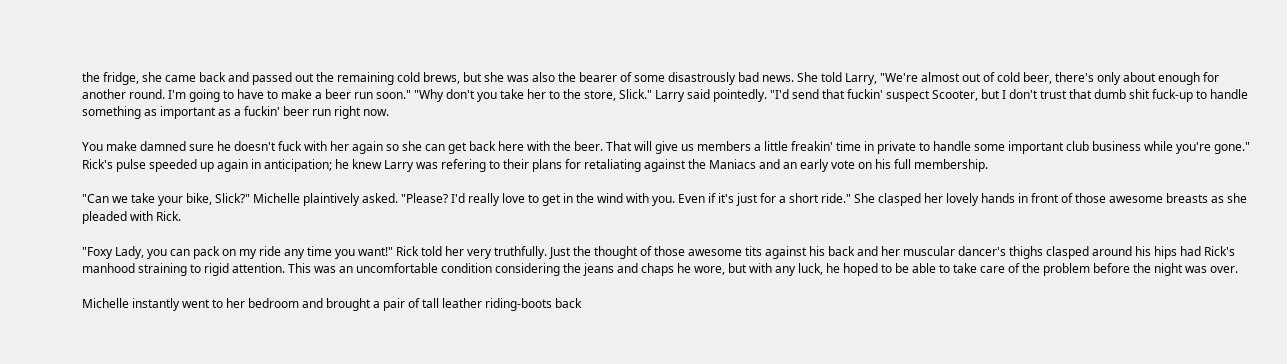the fridge, she came back and passed out the remaining cold brews, but she was also the bearer of some disastrously bad news. She told Larry, "We're almost out of cold beer, there's only about enough for another round. I'm going to have to make a beer run soon." "Why don't you take her to the store, Slick." Larry said pointedly. "I'd send that fuckin' suspect Scooter, but I don't trust that dumb shit fuck-up to handle something as important as a fuckin' beer run right now.

You make damned sure he doesn't fuck with her again so she can get back here with the beer. That will give us members a little freakin' time in private to handle some important club business while you're gone." Rick's pulse speeded up again in anticipation; he knew Larry was refering to their plans for retaliating against the Maniacs and an early vote on his full membership.

"Can we take your bike, Slick?" Michelle plaintively asked. "Please? I'd really love to get in the wind with you. Even if it's just for a short ride." She clasped her lovely hands in front of those awesome breasts as she pleaded with Rick.

"Foxy Lady, you can pack on my ride any time you want!" Rick told her very truthfully. Just the thought of those awesome tits against his back and her muscular dancer's thighs clasped around his hips had Rick's manhood straining to rigid attention. This was an uncomfortable condition considering the jeans and chaps he wore, but with any luck, he hoped to be able to take care of the problem before the night was over.

Michelle instantly went to her bedroom and brought a pair of tall leather riding-boots back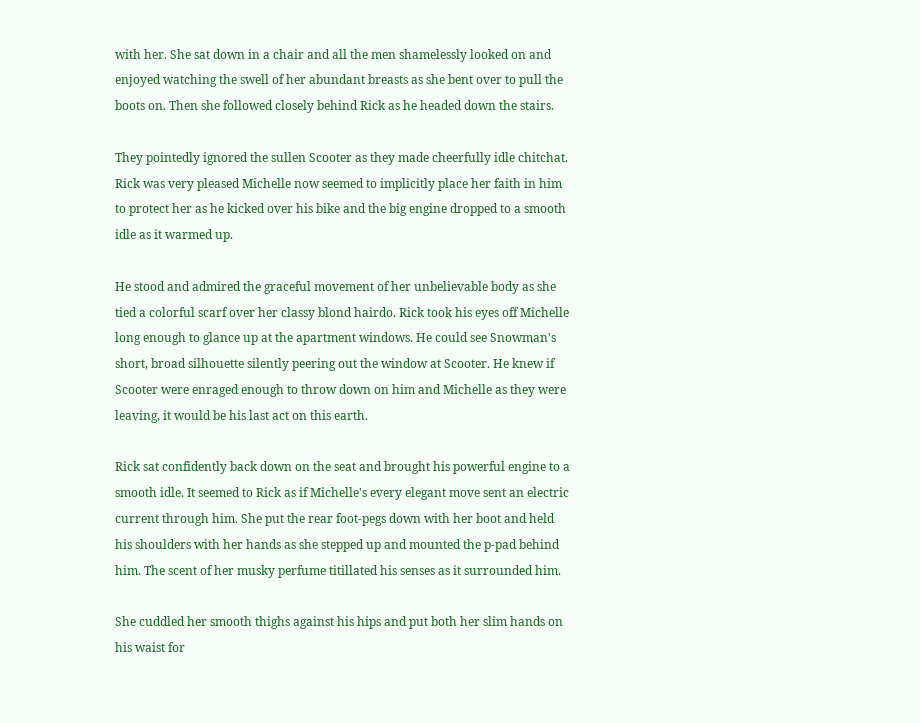with her. She sat down in a chair and all the men shamelessly looked on and enjoyed watching the swell of her abundant breasts as she bent over to pull the boots on. Then she followed closely behind Rick as he headed down the stairs.

They pointedly ignored the sullen Scooter as they made cheerfully idle chitchat. Rick was very pleased Michelle now seemed to implicitly place her faith in him to protect her as he kicked over his bike and the big engine dropped to a smooth idle as it warmed up.

He stood and admired the graceful movement of her unbelievable body as she tied a colorful scarf over her classy blond hairdo. Rick took his eyes off Michelle long enough to glance up at the apartment windows. He could see Snowman's short, broad silhouette silently peering out the window at Scooter. He knew if Scooter were enraged enough to throw down on him and Michelle as they were leaving, it would be his last act on this earth.

Rick sat confidently back down on the seat and brought his powerful engine to a smooth idle. It seemed to Rick as if Michelle's every elegant move sent an electric current through him. She put the rear foot-pegs down with her boot and held his shoulders with her hands as she stepped up and mounted the p-pad behind him. The scent of her musky perfume titillated his senses as it surrounded him.

She cuddled her smooth thighs against his hips and put both her slim hands on his waist for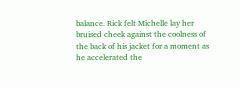balance. Rick felt Michelle lay her bruised cheek against the coolness of the back of his jacket for a moment as he accelerated the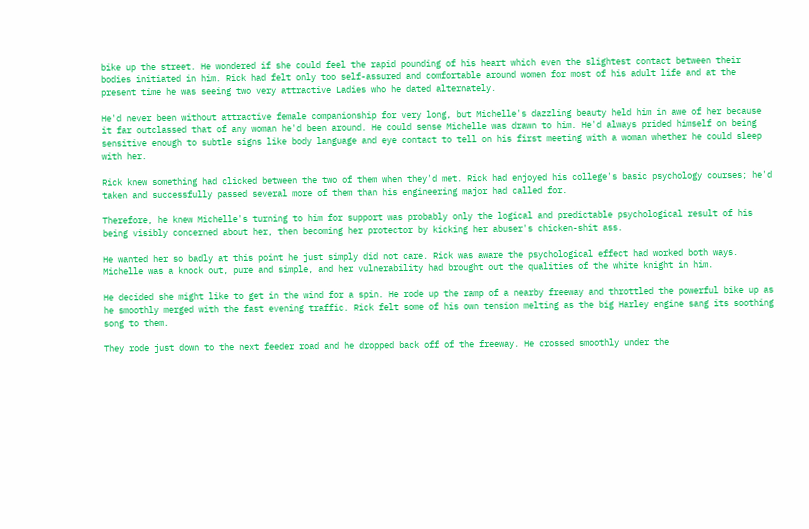bike up the street. He wondered if she could feel the rapid pounding of his heart which even the slightest contact between their bodies initiated in him. Rick had felt only too self-assured and comfortable around women for most of his adult life and at the present time he was seeing two very attractive Ladies who he dated alternately.

He'd never been without attractive female companionship for very long, but Michelle's dazzling beauty held him in awe of her because it far outclassed that of any woman he'd been around. He could sense Michelle was drawn to him. He'd always prided himself on being sensitive enough to subtle signs like body language and eye contact to tell on his first meeting with a woman whether he could sleep with her.

Rick knew something had clicked between the two of them when they'd met. Rick had enjoyed his college's basic psychology courses; he'd taken and successfully passed several more of them than his engineering major had called for.

Therefore, he knew Michelle's turning to him for support was probably only the logical and predictable psychological result of his being visibly concerned about her, then becoming her protector by kicking her abuser's chicken-shit ass.

He wanted her so badly at this point he just simply did not care. Rick was aware the psychological effect had worked both ways. Michelle was a knock out, pure and simple, and her vulnerability had brought out the qualities of the white knight in him.

He decided she might like to get in the wind for a spin. He rode up the ramp of a nearby freeway and throttled the powerful bike up as he smoothly merged with the fast evening traffic. Rick felt some of his own tension melting as the big Harley engine sang its soothing song to them.

They rode just down to the next feeder road and he dropped back off of the freeway. He crossed smoothly under the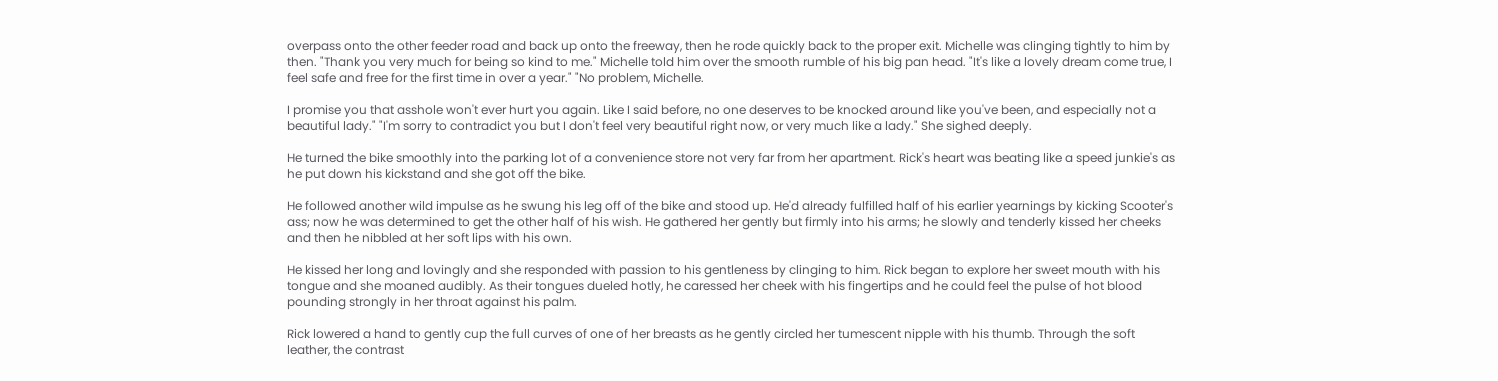overpass onto the other feeder road and back up onto the freeway, then he rode quickly back to the proper exit. Michelle was clinging tightly to him by then. "Thank you very much for being so kind to me." Michelle told him over the smooth rumble of his big pan head. "It's like a lovely dream come true, I feel safe and free for the first time in over a year." "No problem, Michelle.

I promise you that asshole won't ever hurt you again. Like I said before, no one deserves to be knocked around like you've been, and especially not a beautiful lady." "I'm sorry to contradict you but I don't feel very beautiful right now, or very much like a lady." She sighed deeply.

He turned the bike smoothly into the parking lot of a convenience store not very far from her apartment. Rick's heart was beating like a speed junkie's as he put down his kickstand and she got off the bike.

He followed another wild impulse as he swung his leg off of the bike and stood up. He'd already fulfilled half of his earlier yearnings by kicking Scooter's ass; now he was determined to get the other half of his wish. He gathered her gently but firmly into his arms; he slowly and tenderly kissed her cheeks and then he nibbled at her soft lips with his own.

He kissed her long and lovingly and she responded with passion to his gentleness by clinging to him. Rick began to explore her sweet mouth with his tongue and she moaned audibly. As their tongues dueled hotly, he caressed her cheek with his fingertips and he could feel the pulse of hot blood pounding strongly in her throat against his palm.

Rick lowered a hand to gently cup the full curves of one of her breasts as he gently circled her tumescent nipple with his thumb. Through the soft leather, the contrast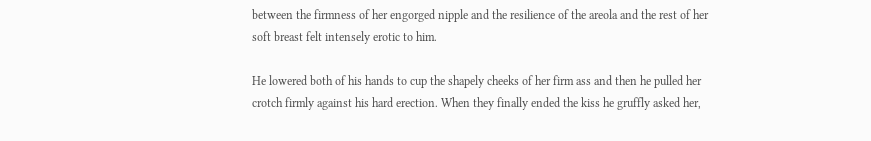between the firmness of her engorged nipple and the resilience of the areola and the rest of her soft breast felt intensely erotic to him.

He lowered both of his hands to cup the shapely cheeks of her firm ass and then he pulled her crotch firmly against his hard erection. When they finally ended the kiss he gruffly asked her,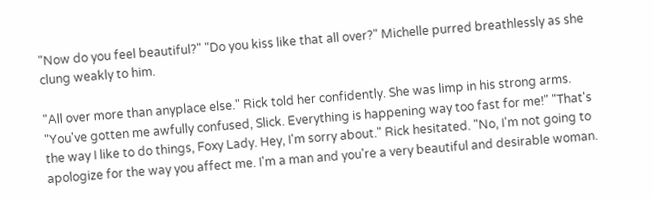"Now do you feel beautiful?" "Do you kiss like that all over?" Michelle purred breathlessly as she clung weakly to him.

"All over more than anyplace else." Rick told her confidently. She was limp in his strong arms. "You've gotten me awfully confused, Slick. Everything is happening way too fast for me!" "That's the way I like to do things, Foxy Lady. Hey, I'm sorry about." Rick hesitated. "No, I'm not going to apologize for the way you affect me. I'm a man and you're a very beautiful and desirable woman.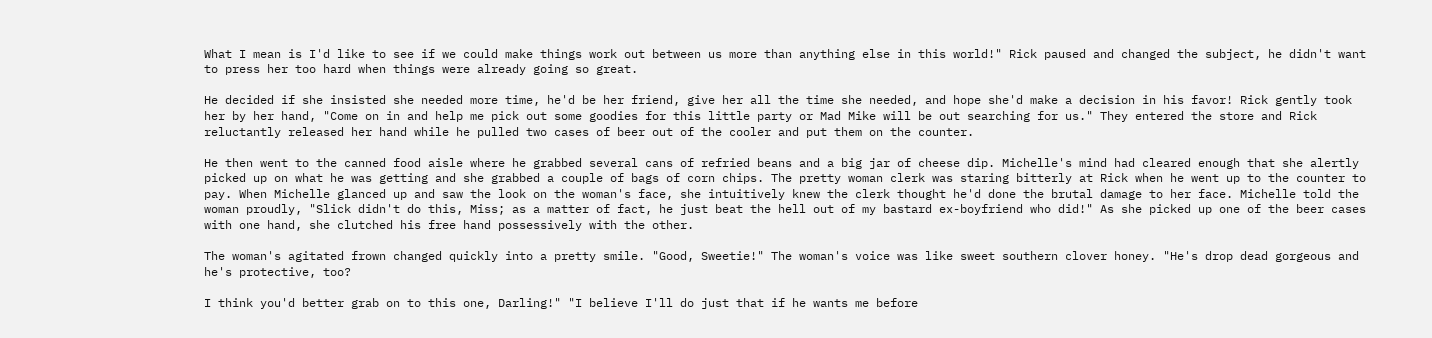What I mean is I'd like to see if we could make things work out between us more than anything else in this world!" Rick paused and changed the subject, he didn't want to press her too hard when things were already going so great.

He decided if she insisted she needed more time, he'd be her friend, give her all the time she needed, and hope she'd make a decision in his favor! Rick gently took her by her hand, "Come on in and help me pick out some goodies for this little party or Mad Mike will be out searching for us." They entered the store and Rick reluctantly released her hand while he pulled two cases of beer out of the cooler and put them on the counter.

He then went to the canned food aisle where he grabbed several cans of refried beans and a big jar of cheese dip. Michelle's mind had cleared enough that she alertly picked up on what he was getting and she grabbed a couple of bags of corn chips. The pretty woman clerk was staring bitterly at Rick when he went up to the counter to pay. When Michelle glanced up and saw the look on the woman's face, she intuitively knew the clerk thought he'd done the brutal damage to her face. Michelle told the woman proudly, "Slick didn't do this, Miss; as a matter of fact, he just beat the hell out of my bastard ex-boyfriend who did!" As she picked up one of the beer cases with one hand, she clutched his free hand possessively with the other.

The woman's agitated frown changed quickly into a pretty smile. "Good, Sweetie!" The woman's voice was like sweet southern clover honey. "He's drop dead gorgeous and he's protective, too?

I think you'd better grab on to this one, Darling!" "I believe I'll do just that if he wants me before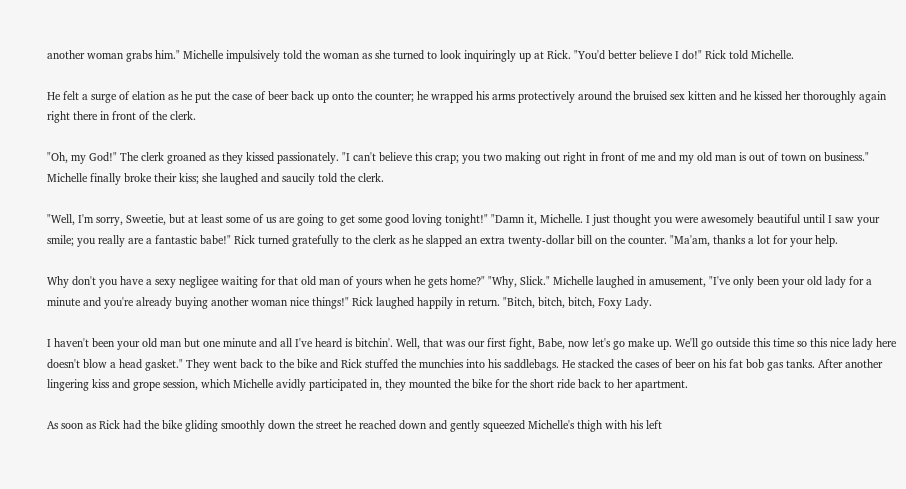another woman grabs him." Michelle impulsively told the woman as she turned to look inquiringly up at Rick. "You'd better believe I do!" Rick told Michelle.

He felt a surge of elation as he put the case of beer back up onto the counter; he wrapped his arms protectively around the bruised sex kitten and he kissed her thoroughly again right there in front of the clerk.

"Oh, my God!" The clerk groaned as they kissed passionately. "I can't believe this crap; you two making out right in front of me and my old man is out of town on business." Michelle finally broke their kiss; she laughed and saucily told the clerk.

"Well, I'm sorry, Sweetie, but at least some of us are going to get some good loving tonight!" "Damn it, Michelle. I just thought you were awesomely beautiful until I saw your smile; you really are a fantastic babe!" Rick turned gratefully to the clerk as he slapped an extra twenty-dollar bill on the counter. "Ma'am, thanks a lot for your help.

Why don't you have a sexy negligee waiting for that old man of yours when he gets home?" "Why, Slick." Michelle laughed in amusement, "I've only been your old lady for a minute and you're already buying another woman nice things!" Rick laughed happily in return. "Bitch, bitch, bitch, Foxy Lady.

I haven't been your old man but one minute and all I've heard is bitchin'. Well, that was our first fight, Babe, now let's go make up. We'll go outside this time so this nice lady here doesn't blow a head gasket." They went back to the bike and Rick stuffed the munchies into his saddlebags. He stacked the cases of beer on his fat bob gas tanks. After another lingering kiss and grope session, which Michelle avidly participated in, they mounted the bike for the short ride back to her apartment.

As soon as Rick had the bike gliding smoothly down the street he reached down and gently squeezed Michelle's thigh with his left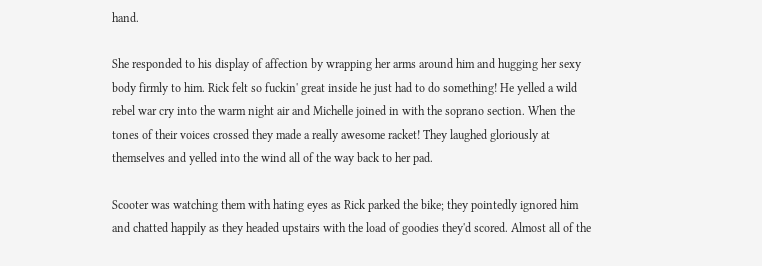hand.

She responded to his display of affection by wrapping her arms around him and hugging her sexy body firmly to him. Rick felt so fuckin' great inside he just had to do something! He yelled a wild rebel war cry into the warm night air and Michelle joined in with the soprano section. When the tones of their voices crossed they made a really awesome racket! They laughed gloriously at themselves and yelled into the wind all of the way back to her pad.

Scooter was watching them with hating eyes as Rick parked the bike; they pointedly ignored him and chatted happily as they headed upstairs with the load of goodies they'd scored. Almost all of the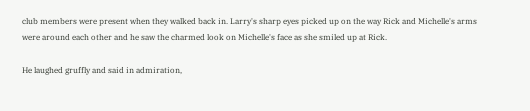club members were present when they walked back in. Larry's sharp eyes picked up on the way Rick and Michelle's arms were around each other and he saw the charmed look on Michelle's face as she smiled up at Rick.

He laughed gruffly and said in admiration,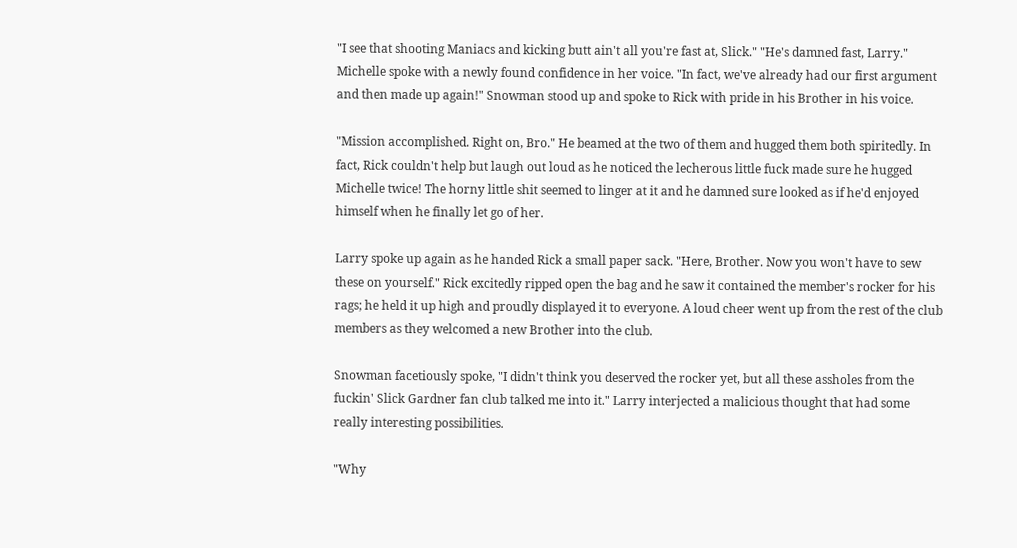"I see that shooting Maniacs and kicking butt ain't all you're fast at, Slick." "He's damned fast, Larry." Michelle spoke with a newly found confidence in her voice. "In fact, we've already had our first argument and then made up again!" Snowman stood up and spoke to Rick with pride in his Brother in his voice.

"Mission accomplished. Right on, Bro." He beamed at the two of them and hugged them both spiritedly. In fact, Rick couldn't help but laugh out loud as he noticed the lecherous little fuck made sure he hugged Michelle twice! The horny little shit seemed to linger at it and he damned sure looked as if he'd enjoyed himself when he finally let go of her.

Larry spoke up again as he handed Rick a small paper sack. "Here, Brother. Now you won't have to sew these on yourself." Rick excitedly ripped open the bag and he saw it contained the member's rocker for his rags; he held it up high and proudly displayed it to everyone. A loud cheer went up from the rest of the club members as they welcomed a new Brother into the club.

Snowman facetiously spoke, "I didn't think you deserved the rocker yet, but all these assholes from the fuckin' Slick Gardner fan club talked me into it." Larry interjected a malicious thought that had some really interesting possibilities.

"Why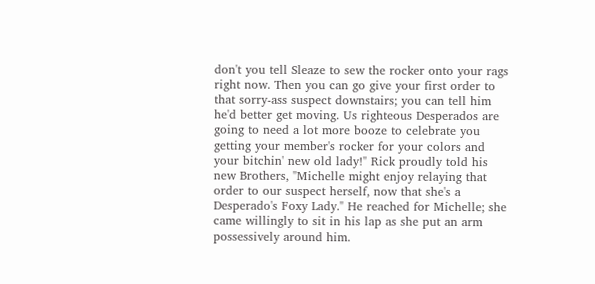don't you tell Sleaze to sew the rocker onto your rags right now. Then you can go give your first order to that sorry-ass suspect downstairs; you can tell him he'd better get moving. Us righteous Desperados are going to need a lot more booze to celebrate you getting your member's rocker for your colors and your bitchin' new old lady!" Rick proudly told his new Brothers, "Michelle might enjoy relaying that order to our suspect herself, now that she's a Desperado's Foxy Lady." He reached for Michelle; she came willingly to sit in his lap as she put an arm possessively around him.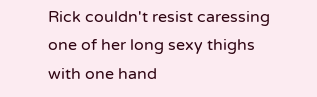Rick couldn't resist caressing one of her long sexy thighs with one hand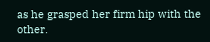as he grasped her firm hip with the other.